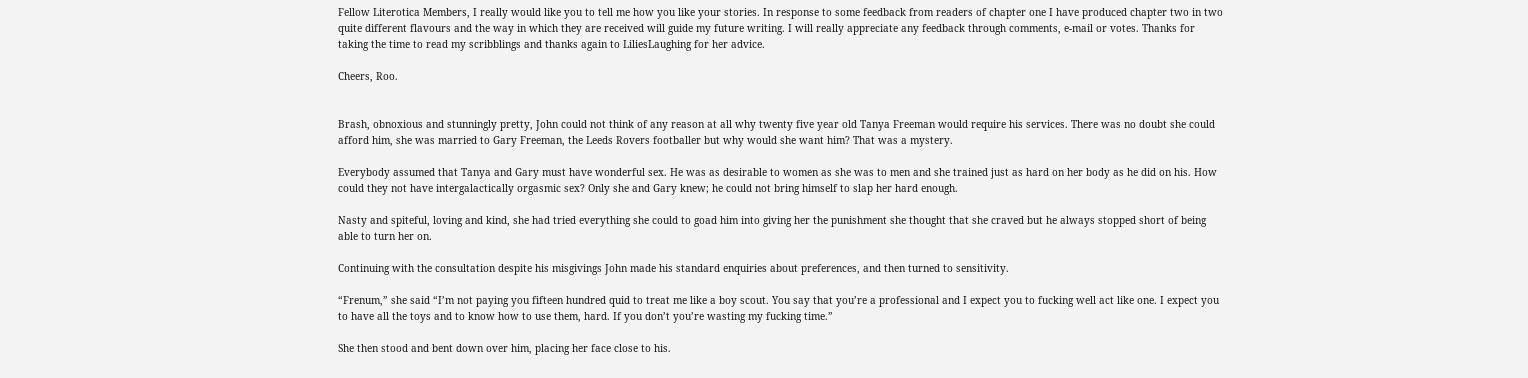Fellow Literotica Members, I really would like you to tell me how you like your stories. In response to some feedback from readers of chapter one I have produced chapter two in two quite different flavours and the way in which they are received will guide my future writing. I will really appreciate any feedback through comments, e-mail or votes. Thanks for taking the time to read my scribblings and thanks again to LiliesLaughing for her advice.

Cheers, Roo.


Brash, obnoxious and stunningly pretty, John could not think of any reason at all why twenty five year old Tanya Freeman would require his services. There was no doubt she could afford him, she was married to Gary Freeman, the Leeds Rovers footballer but why would she want him? That was a mystery.

Everybody assumed that Tanya and Gary must have wonderful sex. He was as desirable to women as she was to men and she trained just as hard on her body as he did on his. How could they not have intergalactically orgasmic sex? Only she and Gary knew; he could not bring himself to slap her hard enough.

Nasty and spiteful, loving and kind, she had tried everything she could to goad him into giving her the punishment she thought that she craved but he always stopped short of being able to turn her on.

Continuing with the consultation despite his misgivings John made his standard enquiries about preferences, and then turned to sensitivity.

“Frenum,” she said “I’m not paying you fifteen hundred quid to treat me like a boy scout. You say that you’re a professional and I expect you to fucking well act like one. I expect you to have all the toys and to know how to use them, hard. If you don’t you’re wasting my fucking time.”

She then stood and bent down over him, placing her face close to his.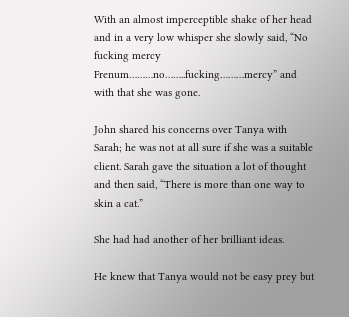With an almost imperceptible shake of her head and in a very low whisper she slowly said, “No fucking mercy Frenum………no……..fucking………mercy” and with that she was gone.

John shared his concerns over Tanya with Sarah; he was not at all sure if she was a suitable client. Sarah gave the situation a lot of thought and then said, “There is more than one way to skin a cat.”

She had had another of her brilliant ideas.

He knew that Tanya would not be easy prey but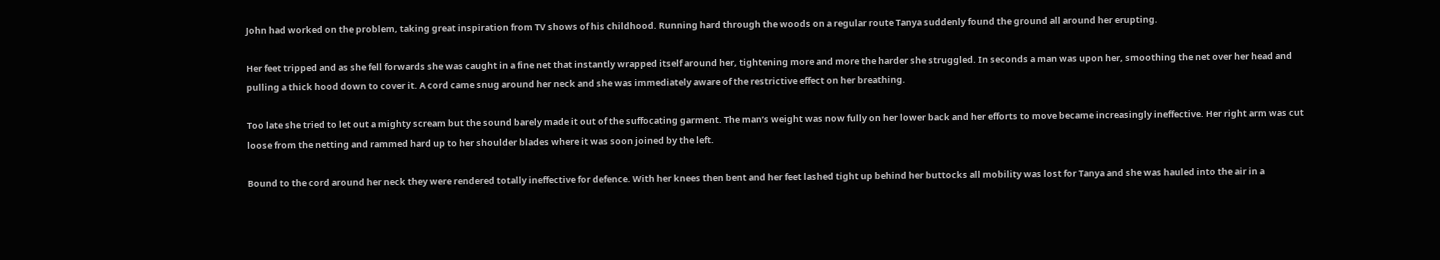John had worked on the problem, taking great inspiration from TV shows of his childhood. Running hard through the woods on a regular route Tanya suddenly found the ground all around her erupting.

Her feet tripped and as she fell forwards she was caught in a fine net that instantly wrapped itself around her, tightening more and more the harder she struggled. In seconds a man was upon her, smoothing the net over her head and pulling a thick hood down to cover it. A cord came snug around her neck and she was immediately aware of the restrictive effect on her breathing.

Too late she tried to let out a mighty scream but the sound barely made it out of the suffocating garment. The man’s weight was now fully on her lower back and her efforts to move became increasingly ineffective. Her right arm was cut loose from the netting and rammed hard up to her shoulder blades where it was soon joined by the left.

Bound to the cord around her neck they were rendered totally ineffective for defence. With her knees then bent and her feet lashed tight up behind her buttocks all mobility was lost for Tanya and she was hauled into the air in a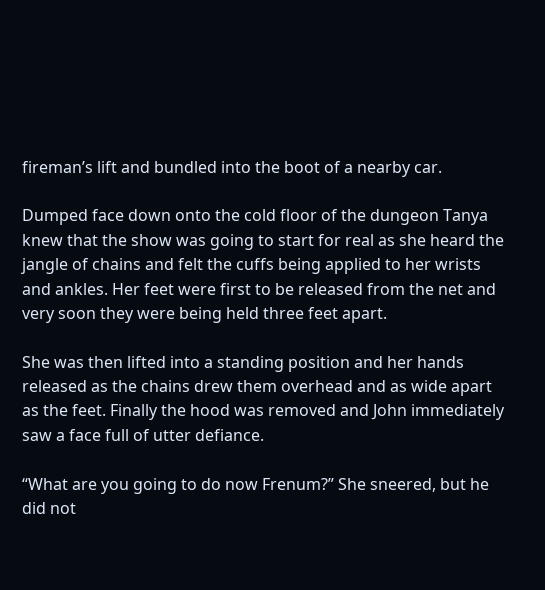fireman’s lift and bundled into the boot of a nearby car.

Dumped face down onto the cold floor of the dungeon Tanya knew that the show was going to start for real as she heard the jangle of chains and felt the cuffs being applied to her wrists and ankles. Her feet were first to be released from the net and very soon they were being held three feet apart.

She was then lifted into a standing position and her hands released as the chains drew them overhead and as wide apart as the feet. Finally the hood was removed and John immediately saw a face full of utter defiance.

“What are you going to do now Frenum?” She sneered, but he did not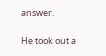answer.

He took out a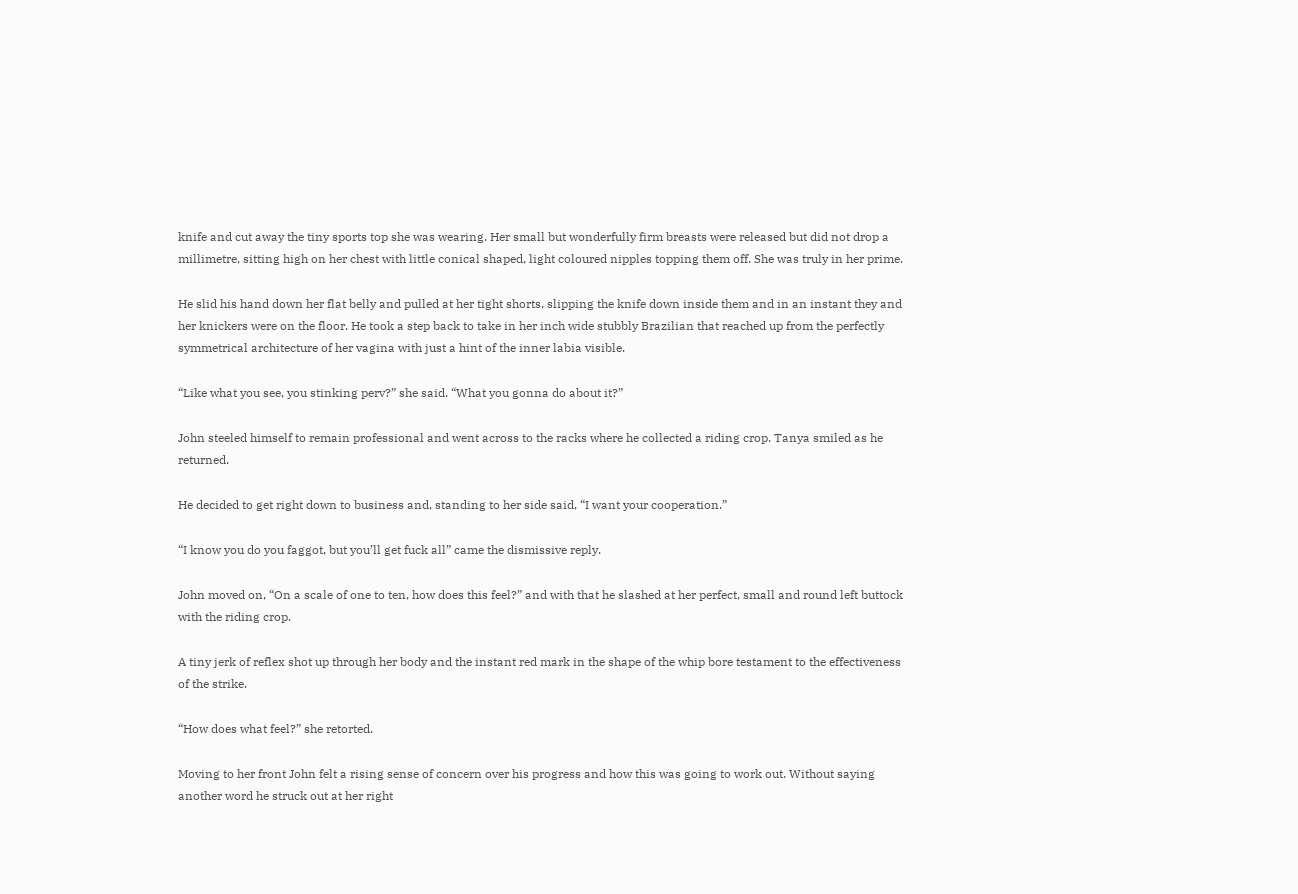knife and cut away the tiny sports top she was wearing. Her small but wonderfully firm breasts were released but did not drop a millimetre, sitting high on her chest with little conical shaped, light coloured nipples topping them off. She was truly in her prime.

He slid his hand down her flat belly and pulled at her tight shorts, slipping the knife down inside them and in an instant they and her knickers were on the floor. He took a step back to take in her inch wide stubbly Brazilian that reached up from the perfectly symmetrical architecture of her vagina with just a hint of the inner labia visible.

“Like what you see, you stinking perv?” she said. “What you gonna do about it?”

John steeled himself to remain professional and went across to the racks where he collected a riding crop. Tanya smiled as he returned.

He decided to get right down to business and, standing to her side said, “I want your cooperation.”

“I know you do you faggot, but you’ll get fuck all” came the dismissive reply.

John moved on, “On a scale of one to ten, how does this feel?” and with that he slashed at her perfect, small and round left buttock with the riding crop.

A tiny jerk of reflex shot up through her body and the instant red mark in the shape of the whip bore testament to the effectiveness of the strike.

“How does what feel?” she retorted.

Moving to her front John felt a rising sense of concern over his progress and how this was going to work out. Without saying another word he struck out at her right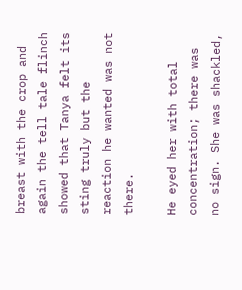breast with the crop and again the tell tale flinch showed that Tanya felt its sting truly but the reaction he wanted was not there.

He eyed her with total concentration; there was no sign. She was shackled,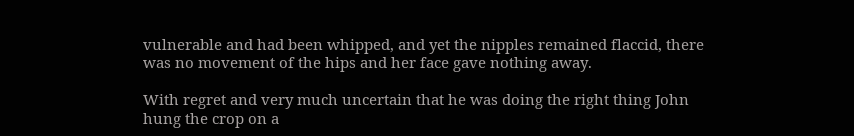vulnerable and had been whipped, and yet the nipples remained flaccid, there was no movement of the hips and her face gave nothing away.

With regret and very much uncertain that he was doing the right thing John hung the crop on a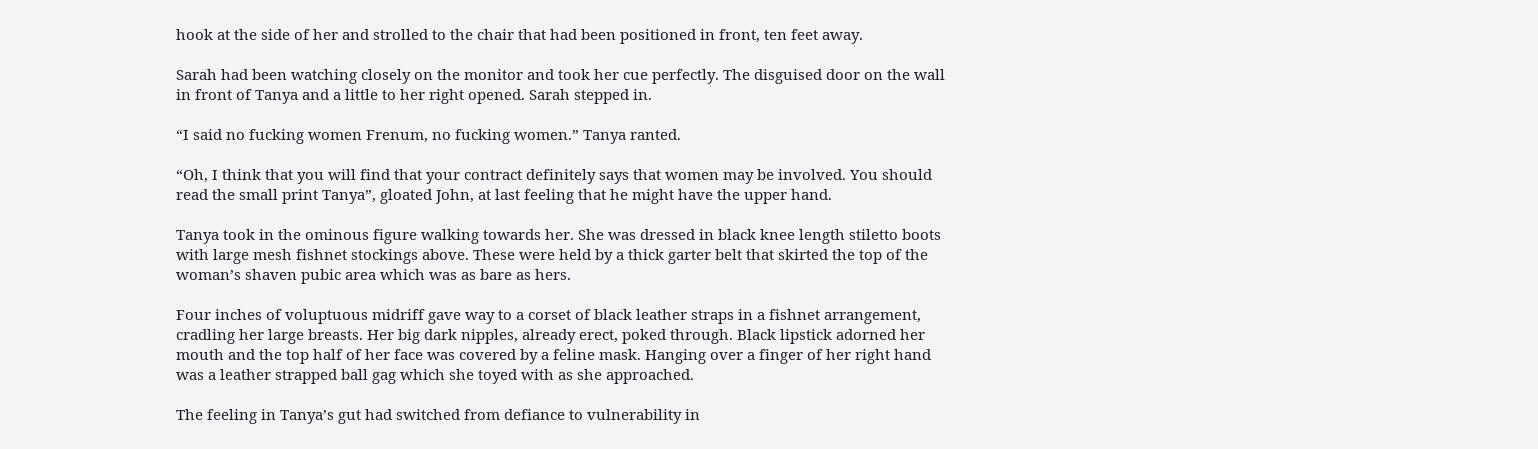hook at the side of her and strolled to the chair that had been positioned in front, ten feet away.

Sarah had been watching closely on the monitor and took her cue perfectly. The disguised door on the wall in front of Tanya and a little to her right opened. Sarah stepped in.

“I said no fucking women Frenum, no fucking women.” Tanya ranted.

“Oh, I think that you will find that your contract definitely says that women may be involved. You should read the small print Tanya”, gloated John, at last feeling that he might have the upper hand.

Tanya took in the ominous figure walking towards her. She was dressed in black knee length stiletto boots with large mesh fishnet stockings above. These were held by a thick garter belt that skirted the top of the woman’s shaven pubic area which was as bare as hers.

Four inches of voluptuous midriff gave way to a corset of black leather straps in a fishnet arrangement, cradling her large breasts. Her big dark nipples, already erect, poked through. Black lipstick adorned her mouth and the top half of her face was covered by a feline mask. Hanging over a finger of her right hand was a leather strapped ball gag which she toyed with as she approached.

The feeling in Tanya’s gut had switched from defiance to vulnerability in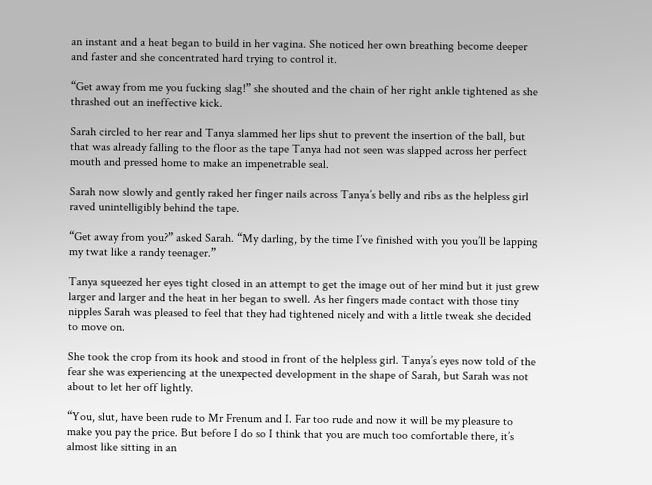an instant and a heat began to build in her vagina. She noticed her own breathing become deeper and faster and she concentrated hard trying to control it.

“Get away from me you fucking slag!” she shouted and the chain of her right ankle tightened as she thrashed out an ineffective kick.

Sarah circled to her rear and Tanya slammed her lips shut to prevent the insertion of the ball, but that was already falling to the floor as the tape Tanya had not seen was slapped across her perfect mouth and pressed home to make an impenetrable seal.

Sarah now slowly and gently raked her finger nails across Tanya’s belly and ribs as the helpless girl raved unintelligibly behind the tape.

“Get away from you?” asked Sarah. “My darling, by the time I’ve finished with you you’ll be lapping my twat like a randy teenager.”

Tanya squeezed her eyes tight closed in an attempt to get the image out of her mind but it just grew larger and larger and the heat in her began to swell. As her fingers made contact with those tiny nipples Sarah was pleased to feel that they had tightened nicely and with a little tweak she decided to move on.

She took the crop from its hook and stood in front of the helpless girl. Tanya’s eyes now told of the fear she was experiencing at the unexpected development in the shape of Sarah, but Sarah was not about to let her off lightly.

“You, slut, have been rude to Mr Frenum and I. Far too rude and now it will be my pleasure to make you pay the price. But before I do so I think that you are much too comfortable there, it’s almost like sitting in an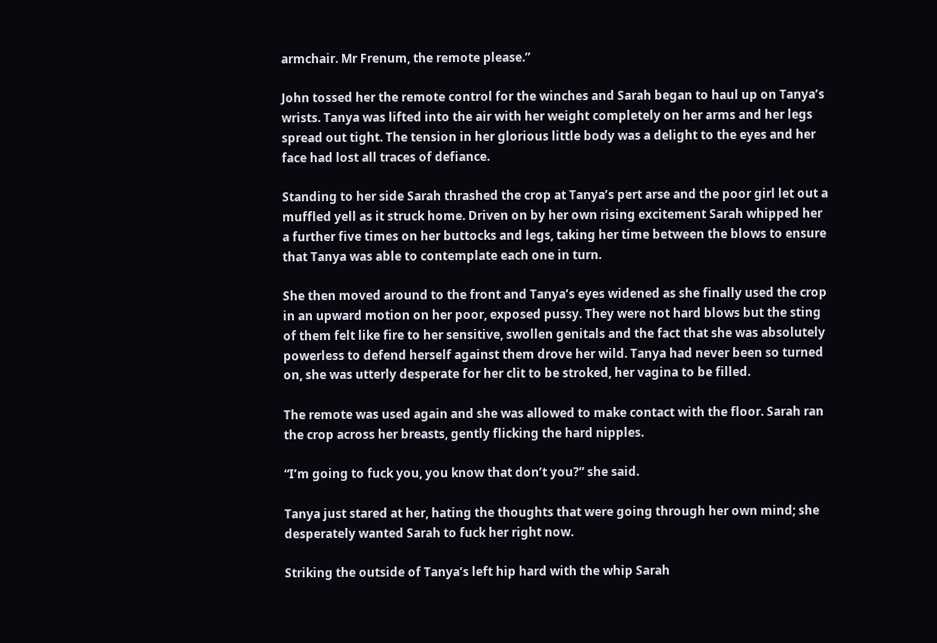armchair. Mr Frenum, the remote please.”

John tossed her the remote control for the winches and Sarah began to haul up on Tanya’s wrists. Tanya was lifted into the air with her weight completely on her arms and her legs spread out tight. The tension in her glorious little body was a delight to the eyes and her face had lost all traces of defiance.

Standing to her side Sarah thrashed the crop at Tanya’s pert arse and the poor girl let out a muffled yell as it struck home. Driven on by her own rising excitement Sarah whipped her a further five times on her buttocks and legs, taking her time between the blows to ensure that Tanya was able to contemplate each one in turn.

She then moved around to the front and Tanya’s eyes widened as she finally used the crop in an upward motion on her poor, exposed pussy. They were not hard blows but the sting of them felt like fire to her sensitive, swollen genitals and the fact that she was absolutely powerless to defend herself against them drove her wild. Tanya had never been so turned on, she was utterly desperate for her clit to be stroked, her vagina to be filled.

The remote was used again and she was allowed to make contact with the floor. Sarah ran the crop across her breasts, gently flicking the hard nipples.

“I’m going to fuck you, you know that don’t you?” she said.

Tanya just stared at her, hating the thoughts that were going through her own mind; she desperately wanted Sarah to fuck her right now.

Striking the outside of Tanya’s left hip hard with the whip Sarah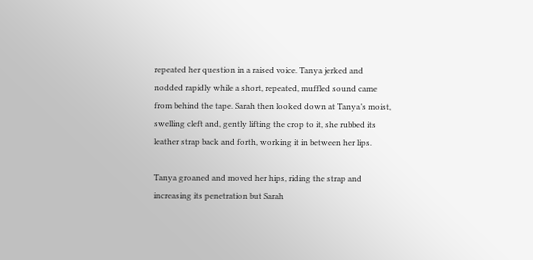repeated her question in a raised voice. Tanya jerked and nodded rapidly while a short, repeated, muffled sound came from behind the tape. Sarah then looked down at Tanya’s moist, swelling cleft and, gently lifting the crop to it, she rubbed its leather strap back and forth, working it in between her lips.

Tanya groaned and moved her hips, riding the strap and increasing its penetration but Sarah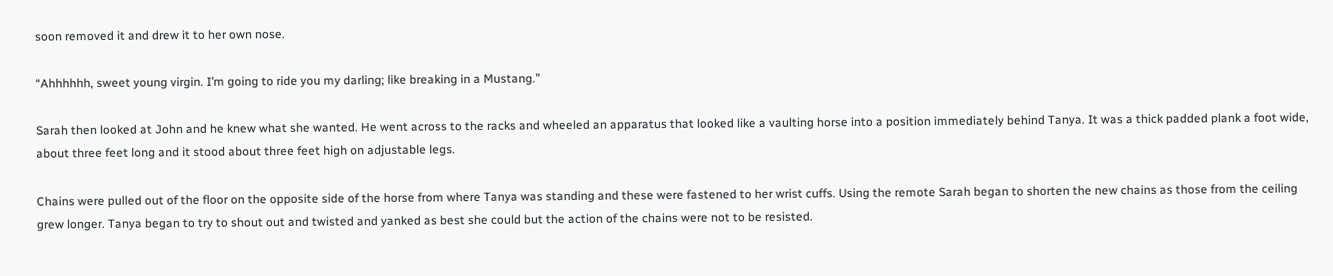soon removed it and drew it to her own nose.

“Ahhhhhh, sweet young virgin. I’m going to ride you my darling; like breaking in a Mustang.”

Sarah then looked at John and he knew what she wanted. He went across to the racks and wheeled an apparatus that looked like a vaulting horse into a position immediately behind Tanya. It was a thick padded plank a foot wide, about three feet long and it stood about three feet high on adjustable legs.

Chains were pulled out of the floor on the opposite side of the horse from where Tanya was standing and these were fastened to her wrist cuffs. Using the remote Sarah began to shorten the new chains as those from the ceiling grew longer. Tanya began to try to shout out and twisted and yanked as best she could but the action of the chains were not to be resisted.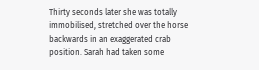Thirty seconds later she was totally immobilised, stretched over the horse backwards in an exaggerated crab position. Sarah had taken some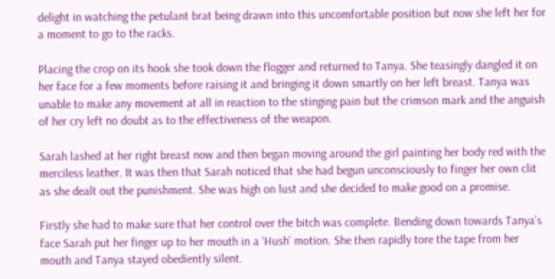delight in watching the petulant brat being drawn into this uncomfortable position but now she left her for a moment to go to the racks.

Placing the crop on its hook she took down the flogger and returned to Tanya. She teasingly dangled it on her face for a few moments before raising it and bringing it down smartly on her left breast. Tanya was unable to make any movement at all in reaction to the stinging pain but the crimson mark and the anguish of her cry left no doubt as to the effectiveness of the weapon.

Sarah lashed at her right breast now and then began moving around the girl painting her body red with the merciless leather. It was then that Sarah noticed that she had begun unconsciously to finger her own clit as she dealt out the punishment. She was high on lust and she decided to make good on a promise.

Firstly she had to make sure that her control over the bitch was complete. Bending down towards Tanya’s face Sarah put her finger up to her mouth in a ‘Hush’ motion. She then rapidly tore the tape from her mouth and Tanya stayed obediently silent.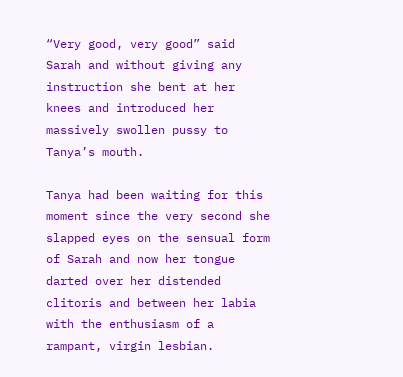“Very good, very good” said Sarah and without giving any instruction she bent at her knees and introduced her massively swollen pussy to Tanya’s mouth.

Tanya had been waiting for this moment since the very second she slapped eyes on the sensual form of Sarah and now her tongue darted over her distended clitoris and between her labia with the enthusiasm of a rampant, virgin lesbian.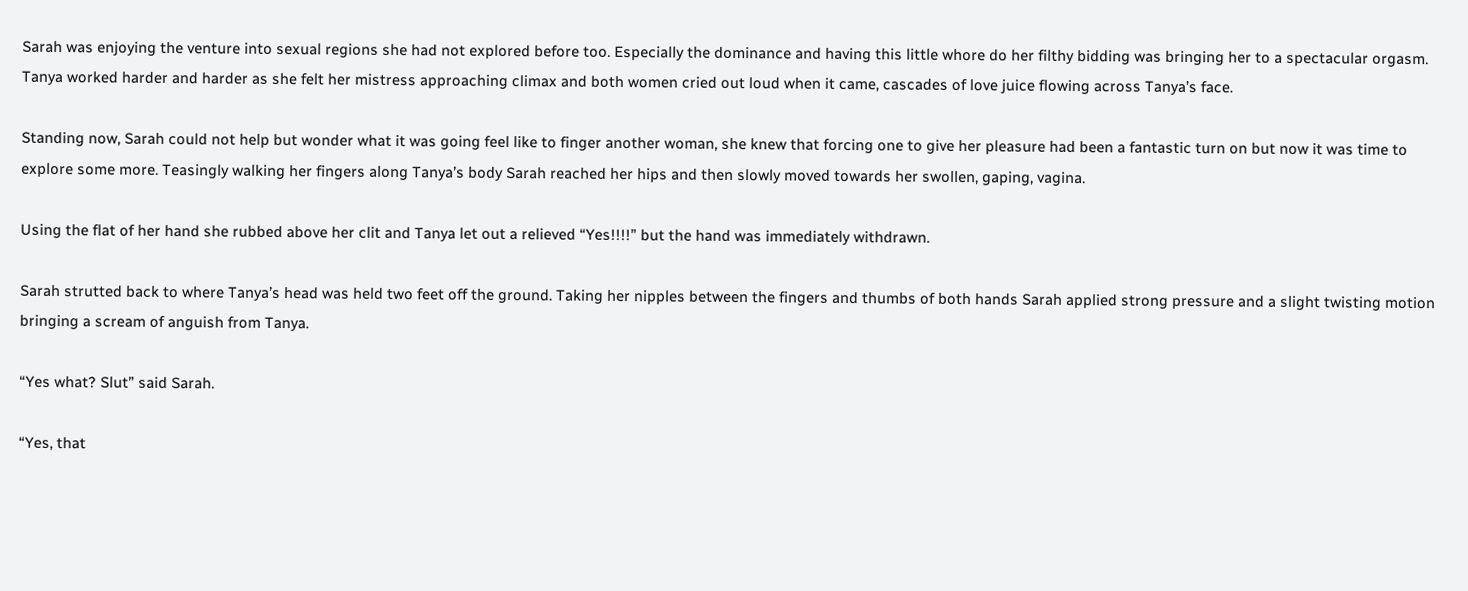Sarah was enjoying the venture into sexual regions she had not explored before too. Especially the dominance and having this little whore do her filthy bidding was bringing her to a spectacular orgasm. Tanya worked harder and harder as she felt her mistress approaching climax and both women cried out loud when it came, cascades of love juice flowing across Tanya’s face.

Standing now, Sarah could not help but wonder what it was going feel like to finger another woman, she knew that forcing one to give her pleasure had been a fantastic turn on but now it was time to explore some more. Teasingly walking her fingers along Tanya’s body Sarah reached her hips and then slowly moved towards her swollen, gaping, vagina.

Using the flat of her hand she rubbed above her clit and Tanya let out a relieved “Yes!!!!” but the hand was immediately withdrawn.

Sarah strutted back to where Tanya’s head was held two feet off the ground. Taking her nipples between the fingers and thumbs of both hands Sarah applied strong pressure and a slight twisting motion bringing a scream of anguish from Tanya.

“Yes what? Slut” said Sarah.

“Yes, that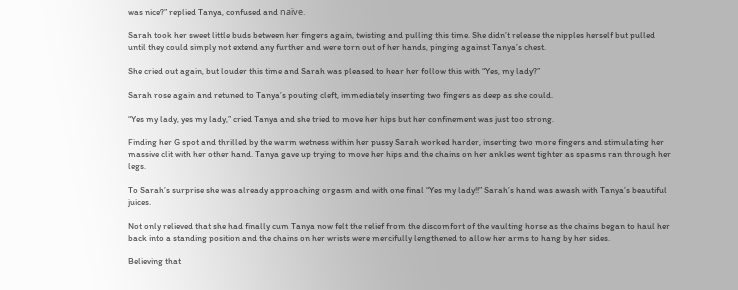was nice?” replied Tanya, confused and naïve.

Sarah took her sweet little buds between her fingers again, twisting and pulling this time. She didn’t release the nipples herself but pulled until they could simply not extend any further and were torn out of her hands, pinging against Tanya’s chest.

She cried out again, but louder this time and Sarah was pleased to hear her follow this with “Yes, my lady?”

Sarah rose again and retuned to Tanya’s pouting cleft, immediately inserting two fingers as deep as she could.

“Yes my lady, yes my lady,” cried Tanya and she tried to move her hips but her confinement was just too strong.

Finding her G spot and thrilled by the warm wetness within her pussy Sarah worked harder, inserting two more fingers and stimulating her massive clit with her other hand. Tanya gave up trying to move her hips and the chains on her ankles went tighter as spasms ran through her legs.

To Sarah’s surprise she was already approaching orgasm and with one final “Yes my lady!!” Sarah’s hand was awash with Tanya’s beautiful juices.

Not only relieved that she had finally cum Tanya now felt the relief from the discomfort of the vaulting horse as the chains began to haul her back into a standing position and the chains on her wrists were mercifully lengthened to allow her arms to hang by her sides.

Believing that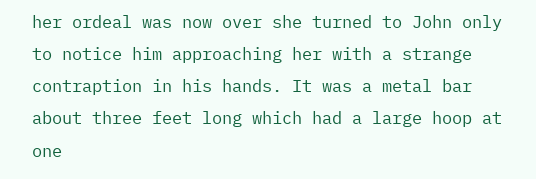her ordeal was now over she turned to John only to notice him approaching her with a strange contraption in his hands. It was a metal bar about three feet long which had a large hoop at one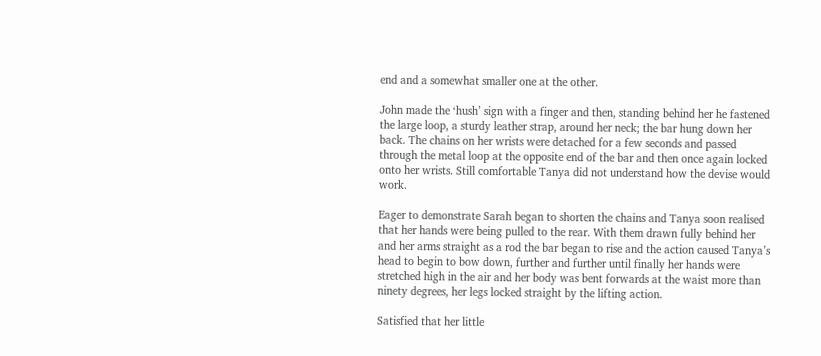end and a somewhat smaller one at the other.

John made the ‘hush’ sign with a finger and then, standing behind her he fastened the large loop, a sturdy leather strap, around her neck; the bar hung down her back. The chains on her wrists were detached for a few seconds and passed through the metal loop at the opposite end of the bar and then once again locked onto her wrists. Still comfortable Tanya did not understand how the devise would work.

Eager to demonstrate Sarah began to shorten the chains and Tanya soon realised that her hands were being pulled to the rear. With them drawn fully behind her and her arms straight as a rod the bar began to rise and the action caused Tanya’s head to begin to bow down, further and further until finally her hands were stretched high in the air and her body was bent forwards at the waist more than ninety degrees, her legs locked straight by the lifting action.

Satisfied that her little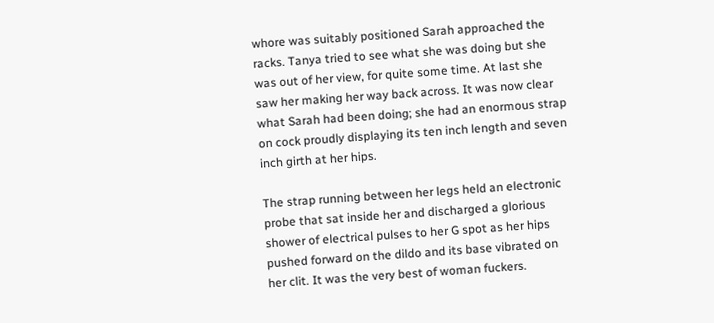whore was suitably positioned Sarah approached the racks. Tanya tried to see what she was doing but she was out of her view, for quite some time. At last she saw her making her way back across. It was now clear what Sarah had been doing; she had an enormous strap on cock proudly displaying its ten inch length and seven inch girth at her hips.

The strap running between her legs held an electronic probe that sat inside her and discharged a glorious shower of electrical pulses to her G spot as her hips pushed forward on the dildo and its base vibrated on her clit. It was the very best of woman fuckers.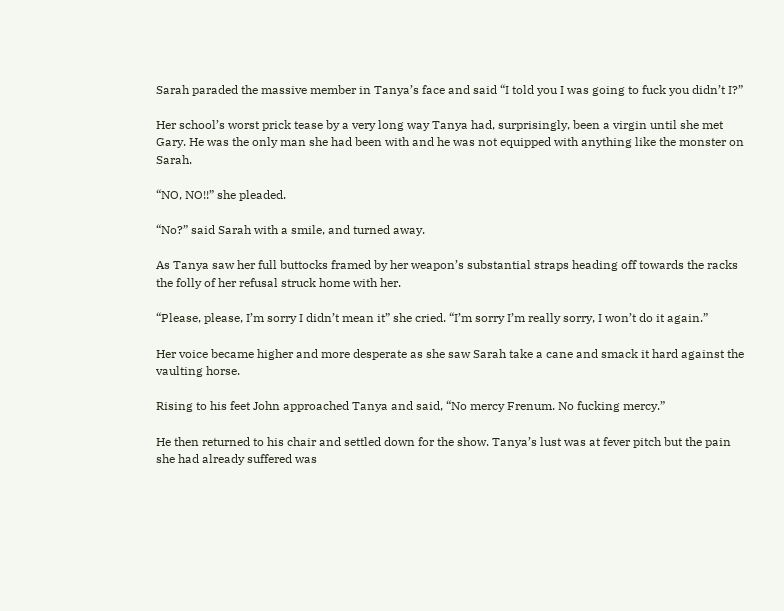Sarah paraded the massive member in Tanya’s face and said “I told you I was going to fuck you didn’t I?”

Her school’s worst prick tease by a very long way Tanya had, surprisingly, been a virgin until she met Gary. He was the only man she had been with and he was not equipped with anything like the monster on Sarah.

“NO, NO!!” she pleaded.

“No?” said Sarah with a smile, and turned away.

As Tanya saw her full buttocks framed by her weapon’s substantial straps heading off towards the racks the folly of her refusal struck home with her.

“Please, please, I’m sorry I didn’t mean it” she cried. “I’m sorry I’m really sorry, I won’t do it again.”

Her voice became higher and more desperate as she saw Sarah take a cane and smack it hard against the vaulting horse.

Rising to his feet John approached Tanya and said, “No mercy Frenum. No fucking mercy.”

He then returned to his chair and settled down for the show. Tanya’s lust was at fever pitch but the pain she had already suffered was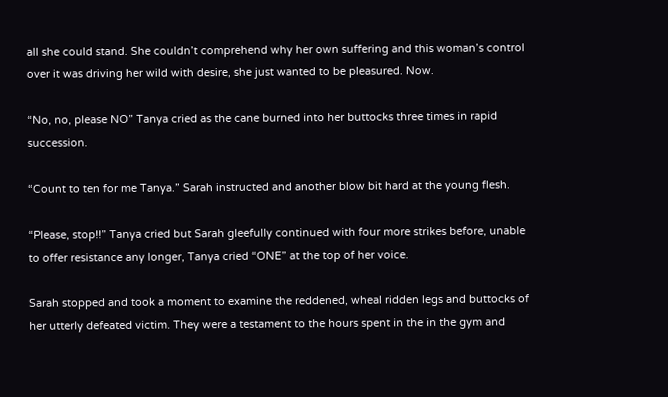all she could stand. She couldn’t comprehend why her own suffering and this woman’s control over it was driving her wild with desire, she just wanted to be pleasured. Now.

“No, no, please NO” Tanya cried as the cane burned into her buttocks three times in rapid succession.

“Count to ten for me Tanya.” Sarah instructed and another blow bit hard at the young flesh.

“Please, stop!!” Tanya cried but Sarah gleefully continued with four more strikes before, unable to offer resistance any longer, Tanya cried “ONE” at the top of her voice.

Sarah stopped and took a moment to examine the reddened, wheal ridden legs and buttocks of her utterly defeated victim. They were a testament to the hours spent in the in the gym and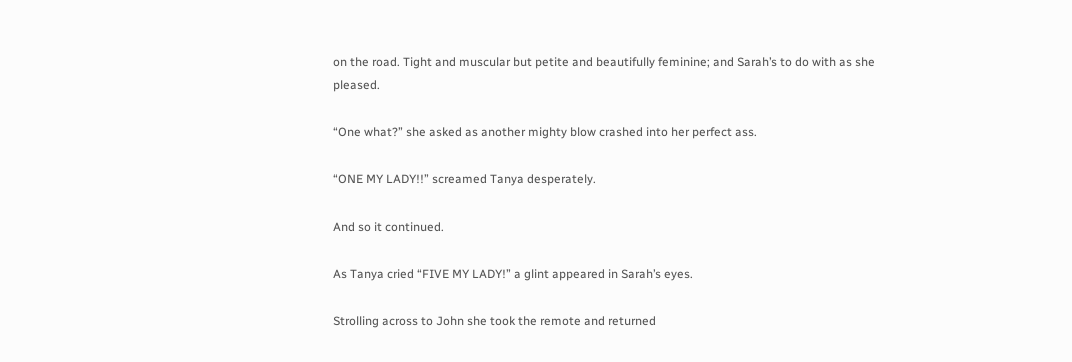on the road. Tight and muscular but petite and beautifully feminine; and Sarah’s to do with as she pleased.

“One what?” she asked as another mighty blow crashed into her perfect ass.

“ONE MY LADY!!” screamed Tanya desperately.

And so it continued.

As Tanya cried “FIVE MY LADY!” a glint appeared in Sarah’s eyes.

Strolling across to John she took the remote and returned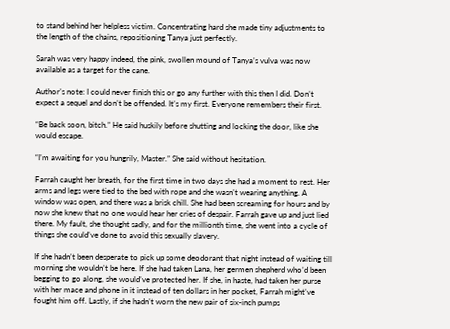to stand behind her helpless victim. Concentrating hard she made tiny adjustments to the length of the chains, repositioning Tanya just perfectly.

Sarah was very happy indeed, the pink, swollen mound of Tanya’s vulva was now available as a target for the cane.

Author’s note: I could never finish this or go any further with this then I did. Don’t expect a sequel and don’t be offended. It’s my first. Everyone remembers their first.

“Be back soon, bitch.” He said huskily before shutting and locking the door, like she would escape.

“I’m awaiting for you hungrily, Master.” She said without hesitation.

Farrah caught her breath, for the first time in two days she had a moment to rest. Her arms and legs were tied to the bed with rope and she wasn’t wearing anything. A window was open, and there was a brisk chill. She had been screaming for hours and by now she knew that no one would hear her cries of despair. Farrah gave up and just lied there. My fault, she thought sadly, and for the millionth time, she went into a cycle of things she could’ve done to avoid this sexually slavery.

If she hadn’t been desperate to pick up some deodorant that night instead of waiting till morning she wouldn’t be here. If she had taken Lana, her germen shepherd who’d been begging to go along, she would’ve protected her. If she, in haste, had taken her purse with her mace and phone in it instead of ten dollars in her pocket, Farrah might’ve fought him off. Lastly, if she hadn’t worn the new pair of six-inch pumps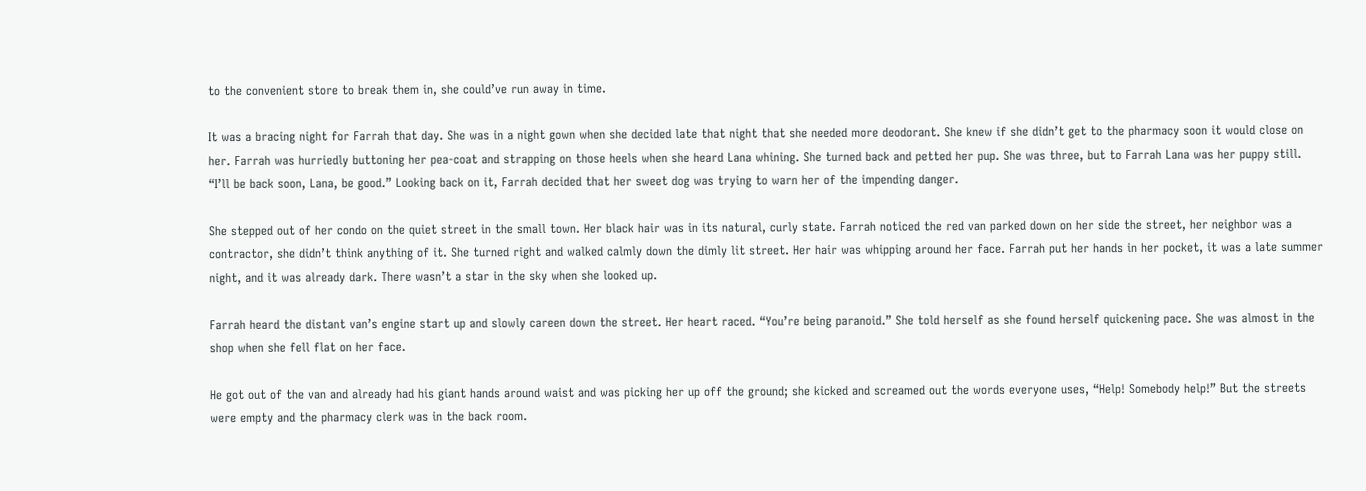to the convenient store to break them in, she could’ve run away in time.

It was a bracing night for Farrah that day. She was in a night gown when she decided late that night that she needed more deodorant. She knew if she didn’t get to the pharmacy soon it would close on her. Farrah was hurriedly buttoning her pea-coat and strapping on those heels when she heard Lana whining. She turned back and petted her pup. She was three, but to Farrah Lana was her puppy still. “I’ll be back soon, Lana, be good.” Looking back on it, Farrah decided that her sweet dog was trying to warn her of the impending danger.

She stepped out of her condo on the quiet street in the small town. Her black hair was in its natural, curly state. Farrah noticed the red van parked down on her side the street, her neighbor was a contractor, she didn’t think anything of it. She turned right and walked calmly down the dimly lit street. Her hair was whipping around her face. Farrah put her hands in her pocket, it was a late summer night, and it was already dark. There wasn’t a star in the sky when she looked up.

Farrah heard the distant van’s engine start up and slowly careen down the street. Her heart raced. “You’re being paranoid.” She told herself as she found herself quickening pace. She was almost in the shop when she fell flat on her face.

He got out of the van and already had his giant hands around waist and was picking her up off the ground; she kicked and screamed out the words everyone uses, “Help! Somebody help!” But the streets were empty and the pharmacy clerk was in the back room.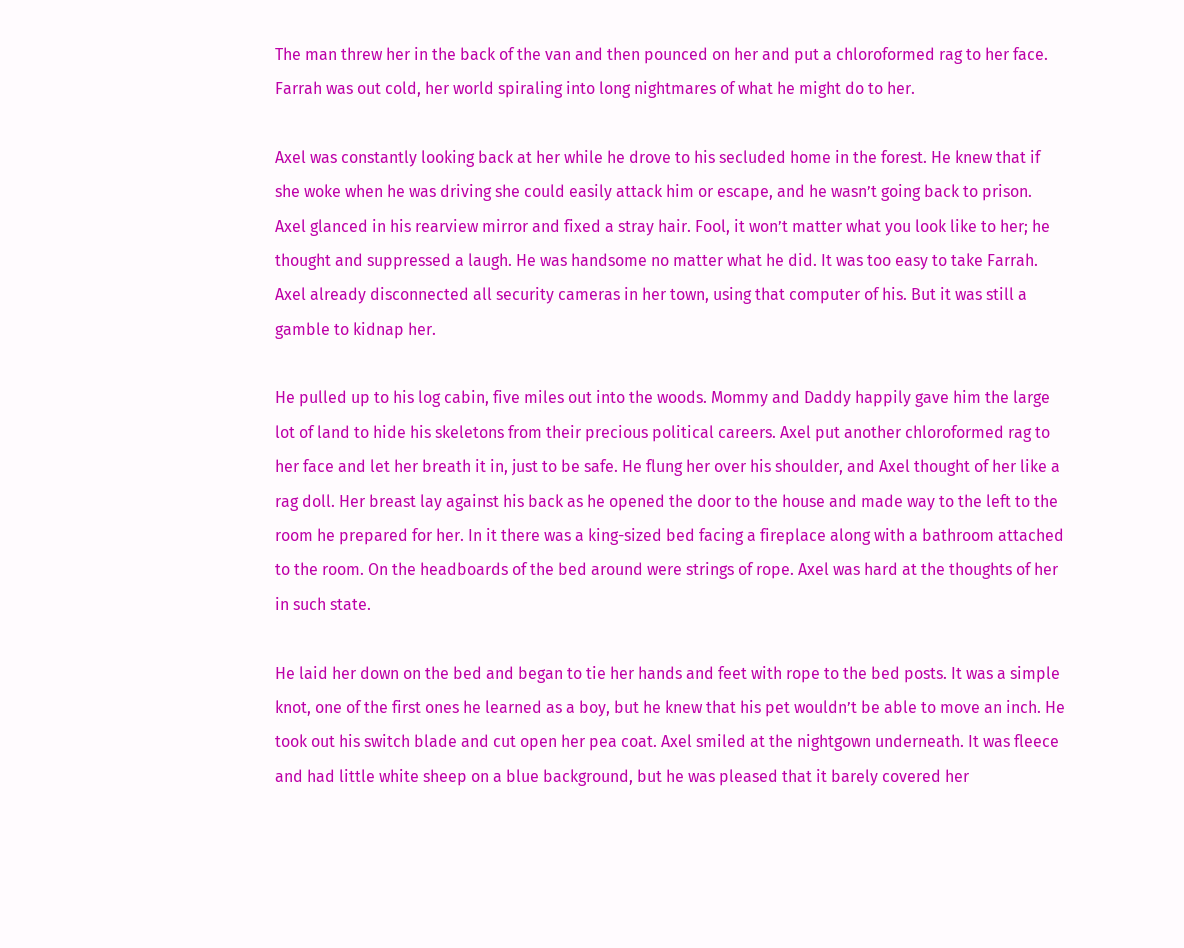The man threw her in the back of the van and then pounced on her and put a chloroformed rag to her face. Farrah was out cold, her world spiraling into long nightmares of what he might do to her.

Axel was constantly looking back at her while he drove to his secluded home in the forest. He knew that if she woke when he was driving she could easily attack him or escape, and he wasn’t going back to prison. Axel glanced in his rearview mirror and fixed a stray hair. Fool, it won’t matter what you look like to her; he thought and suppressed a laugh. He was handsome no matter what he did. It was too easy to take Farrah. Axel already disconnected all security cameras in her town, using that computer of his. But it was still a gamble to kidnap her.

He pulled up to his log cabin, five miles out into the woods. Mommy and Daddy happily gave him the large lot of land to hide his skeletons from their precious political careers. Axel put another chloroformed rag to her face and let her breath it in, just to be safe. He flung her over his shoulder, and Axel thought of her like a rag doll. Her breast lay against his back as he opened the door to the house and made way to the left to the room he prepared for her. In it there was a king-sized bed facing a fireplace along with a bathroom attached to the room. On the headboards of the bed around were strings of rope. Axel was hard at the thoughts of her in such state.

He laid her down on the bed and began to tie her hands and feet with rope to the bed posts. It was a simple knot, one of the first ones he learned as a boy, but he knew that his pet wouldn’t be able to move an inch. He took out his switch blade and cut open her pea coat. Axel smiled at the nightgown underneath. It was fleece and had little white sheep on a blue background, but he was pleased that it barely covered her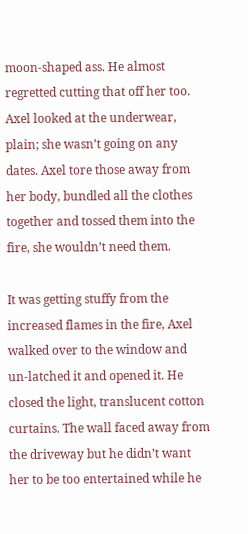moon-shaped ass. He almost regretted cutting that off her too. Axel looked at the underwear, plain; she wasn’t going on any dates. Axel tore those away from her body, bundled all the clothes together and tossed them into the fire, she wouldn’t need them.

It was getting stuffy from the increased flames in the fire, Axel walked over to the window and un-latched it and opened it. He closed the light, translucent cotton curtains. The wall faced away from the driveway but he didn’t want her to be too entertained while he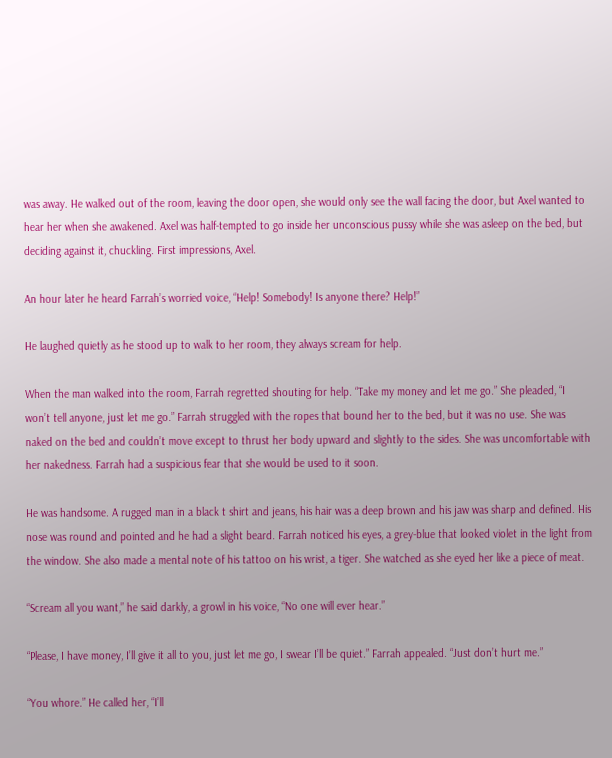was away. He walked out of the room, leaving the door open, she would only see the wall facing the door, but Axel wanted to hear her when she awakened. Axel was half-tempted to go inside her unconscious pussy while she was asleep on the bed, but deciding against it, chuckling. First impressions, Axel.

An hour later he heard Farrah’s worried voice, “Help! Somebody! Is anyone there? Help!”

He laughed quietly as he stood up to walk to her room, they always scream for help.

When the man walked into the room, Farrah regretted shouting for help. “Take my money and let me go.” She pleaded, “I won’t tell anyone, just let me go.” Farrah struggled with the ropes that bound her to the bed, but it was no use. She was naked on the bed and couldn’t move except to thrust her body upward and slightly to the sides. She was uncomfortable with her nakedness. Farrah had a suspicious fear that she would be used to it soon.

He was handsome. A rugged man in a black t shirt and jeans, his hair was a deep brown and his jaw was sharp and defined. His nose was round and pointed and he had a slight beard. Farrah noticed his eyes, a grey-blue that looked violet in the light from the window. She also made a mental note of his tattoo on his wrist, a tiger. She watched as she eyed her like a piece of meat.

“Scream all you want,” he said darkly, a growl in his voice, “No one will ever hear.”

“Please, I have money, I’ll give it all to you, just let me go, I swear I’ll be quiet.” Farrah appealed. “Just don’t hurt me.”

“You whore.” He called her, “I’ll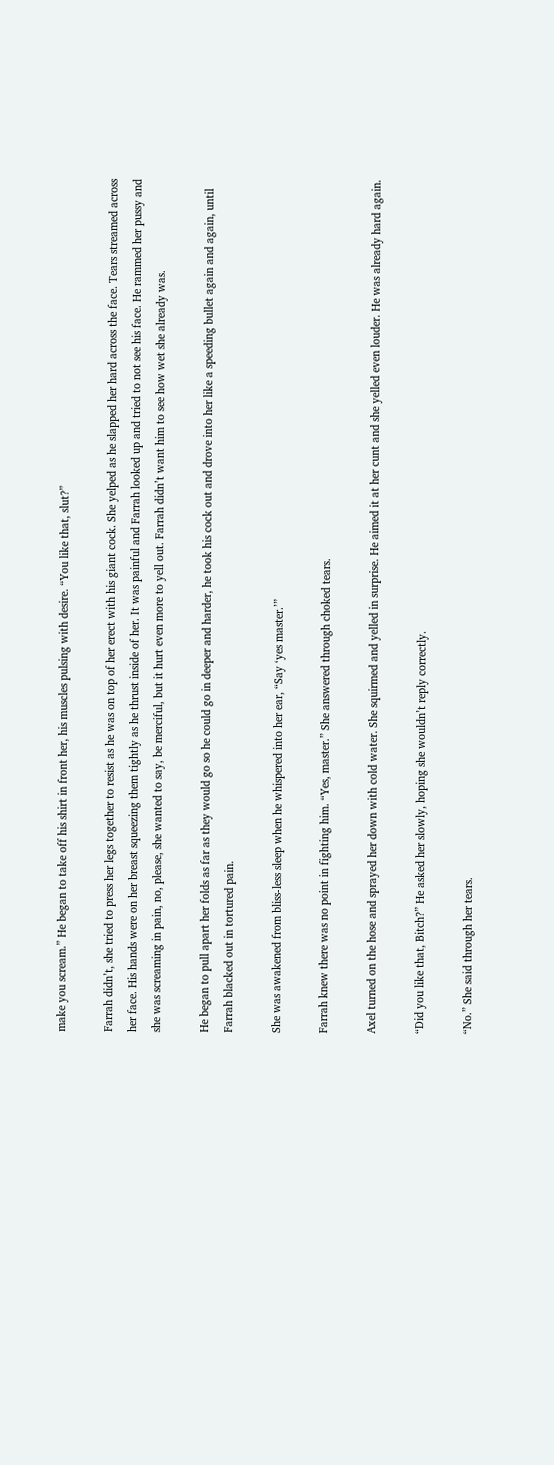make you scream.” He began to take off his shirt in front her, his muscles pulsing with desire. “You like that, slut?”

Farrah didn’t, she tried to press her legs together to resist as he was on top of her erect with his giant cock. She yelped as he slapped her hard across the face. Tears streamed across her face. His hands were on her breast squeezing them tightly as he thrust inside of her. It was painful and Farrah looked up and tried to not see his face. He rammed her pussy and she was screaming in pain, no, please, she wanted to say, be merciful, but it hurt even more to yell out. Farrah didn’t want him to see how wet she already was.

He began to pull apart her folds as far as they would go so he could go in deeper and harder, he took his cock out and drove into her like a speeding bullet again and again, until Farrah blacked out in tortured pain.

She was awakened from bliss-less sleep when he whispered into her ear, “Say ‘yes master.’”

Farrah knew there was no point in fighting him. “Yes, master.” She answered through choked tears.

Axel turned on the hose and sprayed her down with cold water. She squirmed and yelled in surprise. He aimed it at her cunt and she yelled even louder. He was already hard again.

“Did you like that, Bitch?” He asked her slowly, hoping she wouldn’t reply correctly.

“No.” She said through her tears.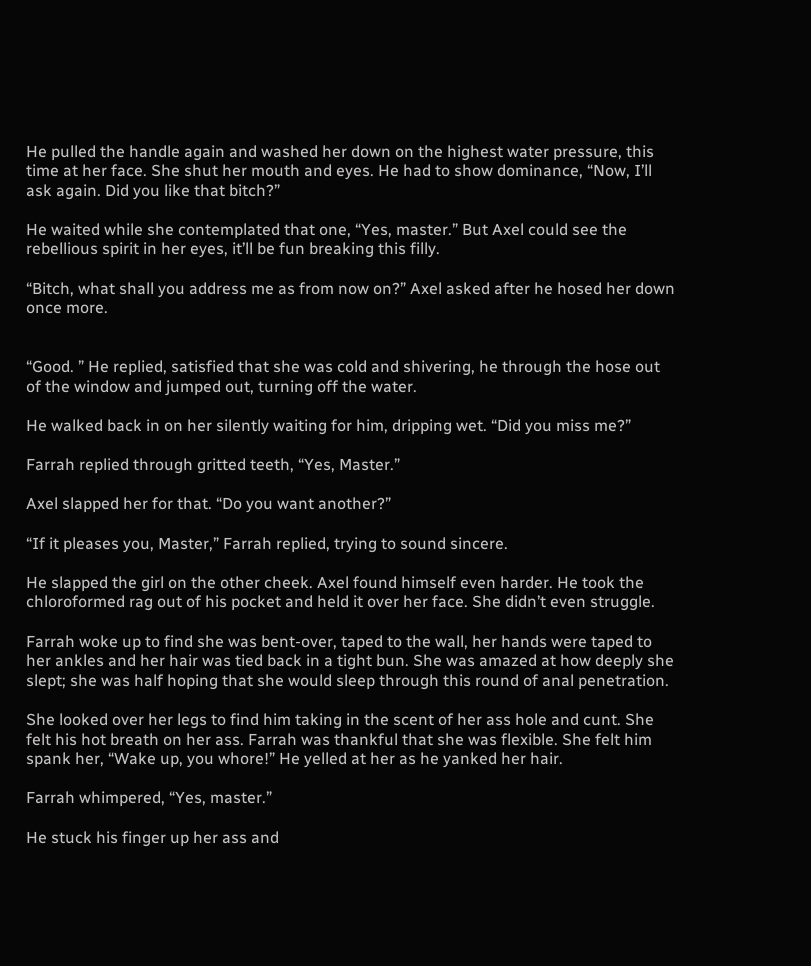He pulled the handle again and washed her down on the highest water pressure, this time at her face. She shut her mouth and eyes. He had to show dominance, “Now, I’ll ask again. Did you like that bitch?”

He waited while she contemplated that one, “Yes, master.” But Axel could see the rebellious spirit in her eyes, it’ll be fun breaking this filly.

“Bitch, what shall you address me as from now on?” Axel asked after he hosed her down once more.


“Good. ” He replied, satisfied that she was cold and shivering, he through the hose out of the window and jumped out, turning off the water.

He walked back in on her silently waiting for him, dripping wet. “Did you miss me?”

Farrah replied through gritted teeth, “Yes, Master.”

Axel slapped her for that. “Do you want another?”

“If it pleases you, Master,” Farrah replied, trying to sound sincere.

He slapped the girl on the other cheek. Axel found himself even harder. He took the chloroformed rag out of his pocket and held it over her face. She didn’t even struggle.

Farrah woke up to find she was bent-over, taped to the wall, her hands were taped to her ankles and her hair was tied back in a tight bun. She was amazed at how deeply she slept; she was half hoping that she would sleep through this round of anal penetration.

She looked over her legs to find him taking in the scent of her ass hole and cunt. She felt his hot breath on her ass. Farrah was thankful that she was flexible. She felt him spank her, “Wake up, you whore!” He yelled at her as he yanked her hair.

Farrah whimpered, “Yes, master.”

He stuck his finger up her ass and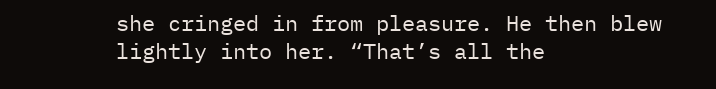she cringed in from pleasure. He then blew lightly into her. “That’s all the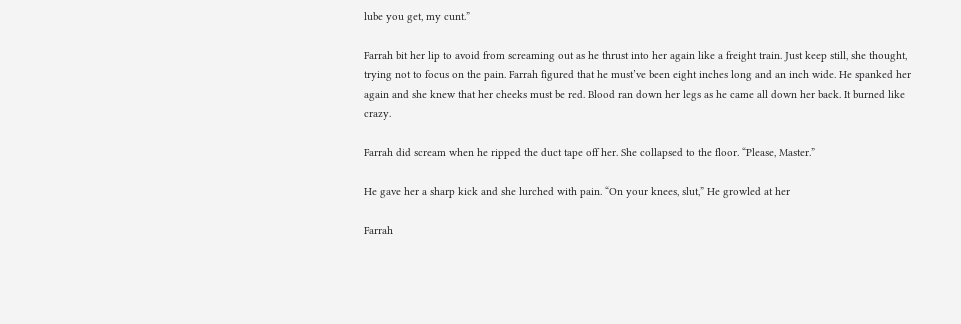lube you get, my cunt.”

Farrah bit her lip to avoid from screaming out as he thrust into her again like a freight train. Just keep still, she thought, trying not to focus on the pain. Farrah figured that he must’ve been eight inches long and an inch wide. He spanked her again and she knew that her cheeks must be red. Blood ran down her legs as he came all down her back. It burned like crazy.

Farrah did scream when he ripped the duct tape off her. She collapsed to the floor. “Please, Master.”

He gave her a sharp kick and she lurched with pain. “On your knees, slut,” He growled at her

Farrah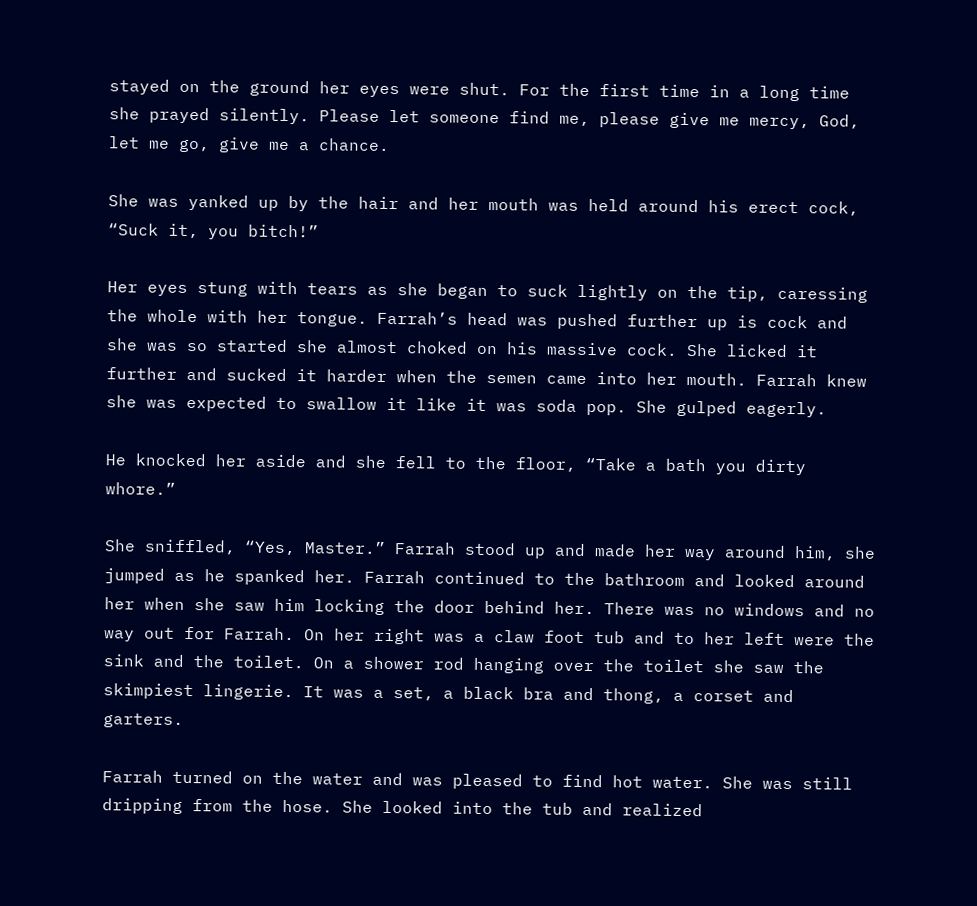stayed on the ground her eyes were shut. For the first time in a long time she prayed silently. Please let someone find me, please give me mercy, God, let me go, give me a chance.

She was yanked up by the hair and her mouth was held around his erect cock, “Suck it, you bitch!”

Her eyes stung with tears as she began to suck lightly on the tip, caressing the whole with her tongue. Farrah’s head was pushed further up is cock and she was so started she almost choked on his massive cock. She licked it further and sucked it harder when the semen came into her mouth. Farrah knew she was expected to swallow it like it was soda pop. She gulped eagerly.

He knocked her aside and she fell to the floor, “Take a bath you dirty whore.”

She sniffled, “Yes, Master.” Farrah stood up and made her way around him, she jumped as he spanked her. Farrah continued to the bathroom and looked around her when she saw him locking the door behind her. There was no windows and no way out for Farrah. On her right was a claw foot tub and to her left were the sink and the toilet. On a shower rod hanging over the toilet she saw the skimpiest lingerie. It was a set, a black bra and thong, a corset and garters.

Farrah turned on the water and was pleased to find hot water. She was still dripping from the hose. She looked into the tub and realized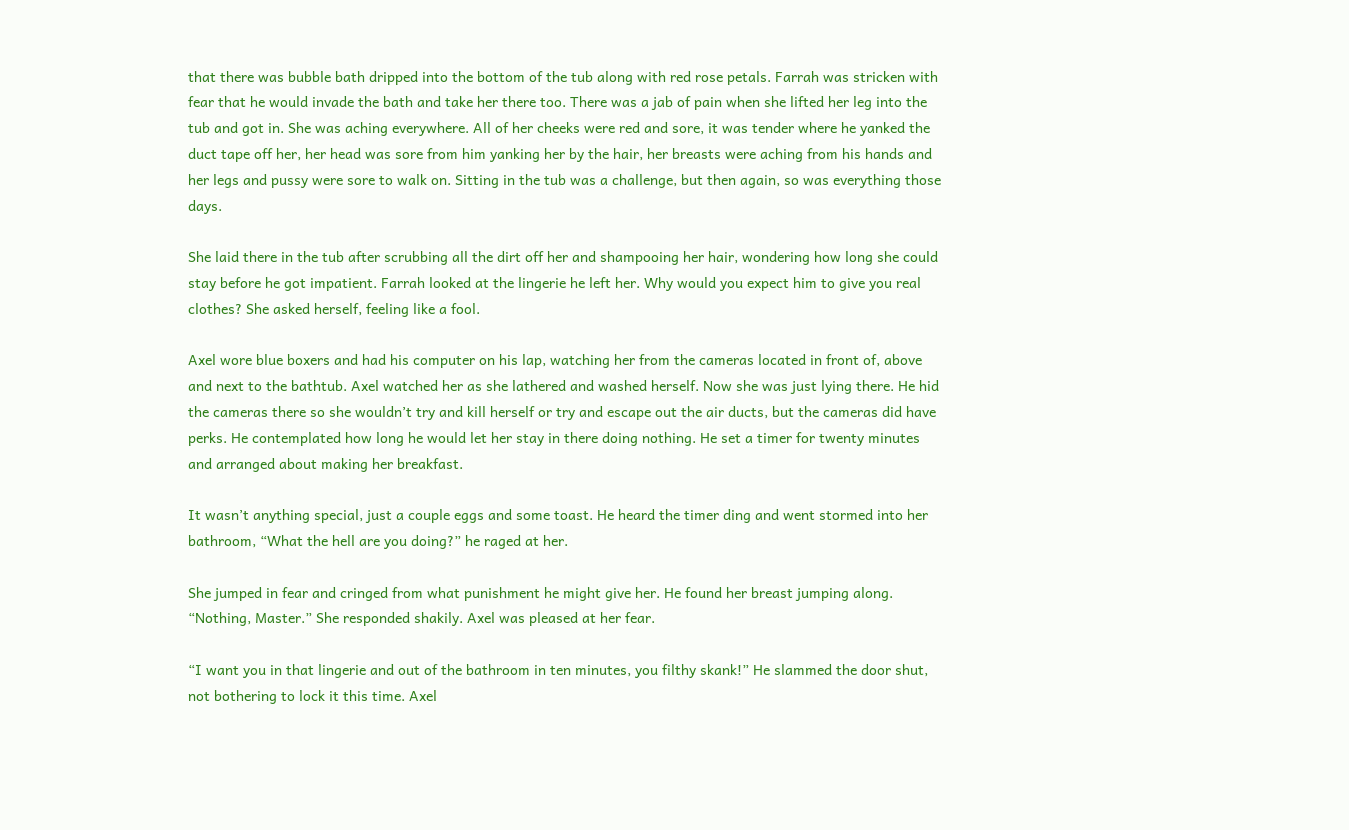that there was bubble bath dripped into the bottom of the tub along with red rose petals. Farrah was stricken with fear that he would invade the bath and take her there too. There was a jab of pain when she lifted her leg into the tub and got in. She was aching everywhere. All of her cheeks were red and sore, it was tender where he yanked the duct tape off her, her head was sore from him yanking her by the hair, her breasts were aching from his hands and her legs and pussy were sore to walk on. Sitting in the tub was a challenge, but then again, so was everything those days.

She laid there in the tub after scrubbing all the dirt off her and shampooing her hair, wondering how long she could stay before he got impatient. Farrah looked at the lingerie he left her. Why would you expect him to give you real clothes? She asked herself, feeling like a fool.

Axel wore blue boxers and had his computer on his lap, watching her from the cameras located in front of, above and next to the bathtub. Axel watched her as she lathered and washed herself. Now she was just lying there. He hid the cameras there so she wouldn’t try and kill herself or try and escape out the air ducts, but the cameras did have perks. He contemplated how long he would let her stay in there doing nothing. He set a timer for twenty minutes and arranged about making her breakfast.

It wasn’t anything special, just a couple eggs and some toast. He heard the timer ding and went stormed into her bathroom, “What the hell are you doing?” he raged at her.

She jumped in fear and cringed from what punishment he might give her. He found her breast jumping along. “Nothing, Master.” She responded shakily. Axel was pleased at her fear.

“I want you in that lingerie and out of the bathroom in ten minutes, you filthy skank!” He slammed the door shut, not bothering to lock it this time. Axel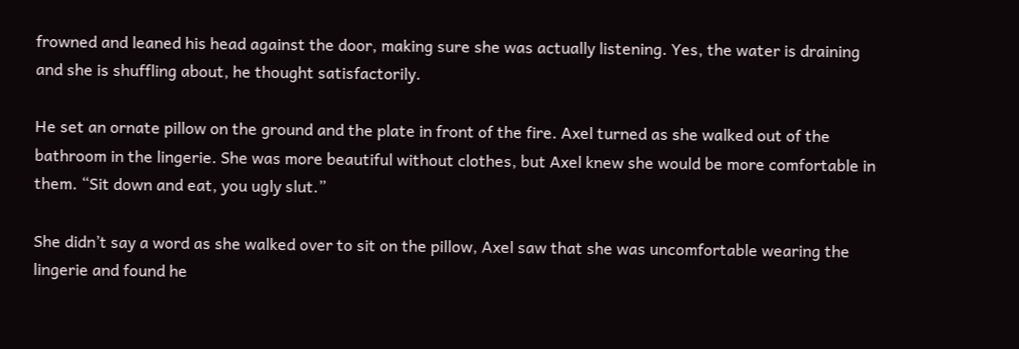frowned and leaned his head against the door, making sure she was actually listening. Yes, the water is draining and she is shuffling about, he thought satisfactorily.

He set an ornate pillow on the ground and the plate in front of the fire. Axel turned as she walked out of the bathroom in the lingerie. She was more beautiful without clothes, but Axel knew she would be more comfortable in them. “Sit down and eat, you ugly slut.”

She didn’t say a word as she walked over to sit on the pillow, Axel saw that she was uncomfortable wearing the lingerie and found he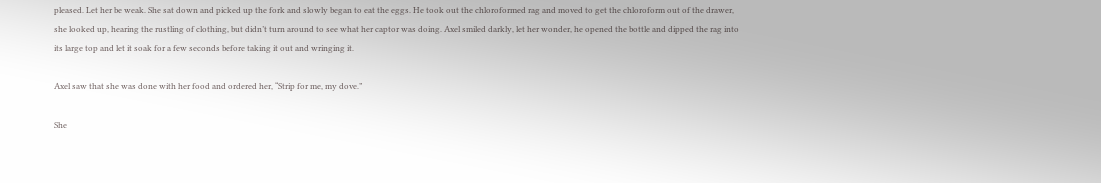pleased. Let her be weak. She sat down and picked up the fork and slowly began to eat the eggs. He took out the chloroformed rag and moved to get the chloroform out of the drawer, she looked up, hearing the rustling of clothing, but didn’t turn around to see what her captor was doing. Axel smiled darkly, let her wonder, he opened the bottle and dipped the rag into its large top and let it soak for a few seconds before taking it out and wringing it.

Axel saw that she was done with her food and ordered her, “Strip for me, my dove.”

She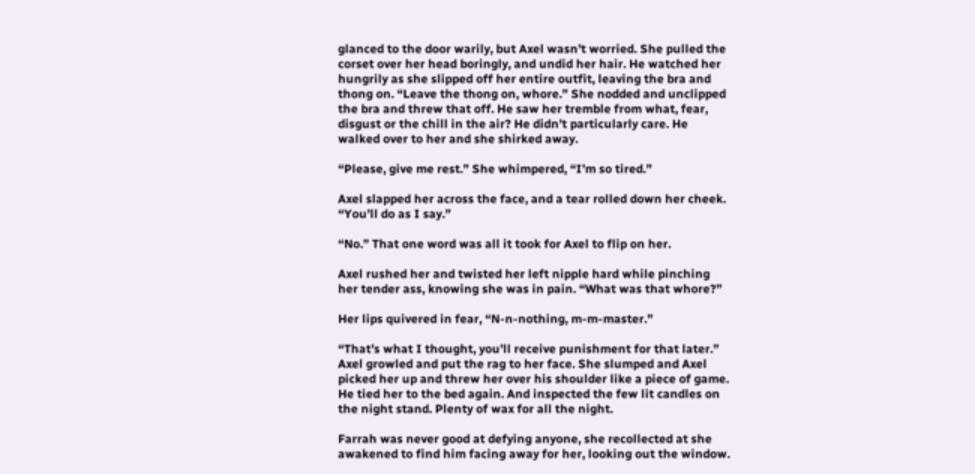glanced to the door warily, but Axel wasn’t worried. She pulled the corset over her head boringly, and undid her hair. He watched her hungrily as she slipped off her entire outfit, leaving the bra and thong on. “Leave the thong on, whore.” She nodded and unclipped the bra and threw that off. He saw her tremble from what, fear, disgust or the chill in the air? He didn’t particularly care. He walked over to her and she shirked away.

“Please, give me rest.” She whimpered, “I’m so tired.”

Axel slapped her across the face, and a tear rolled down her cheek. “You’ll do as I say.”

“No.” That one word was all it took for Axel to flip on her.

Axel rushed her and twisted her left nipple hard while pinching her tender ass, knowing she was in pain. “What was that whore?”

Her lips quivered in fear, “N-n-nothing, m-m-master.”

“That’s what I thought, you’ll receive punishment for that later.” Axel growled and put the rag to her face. She slumped and Axel picked her up and threw her over his shoulder like a piece of game. He tied her to the bed again. And inspected the few lit candles on the night stand. Plenty of wax for all the night.

Farrah was never good at defying anyone, she recollected at she awakened to find him facing away for her, looking out the window.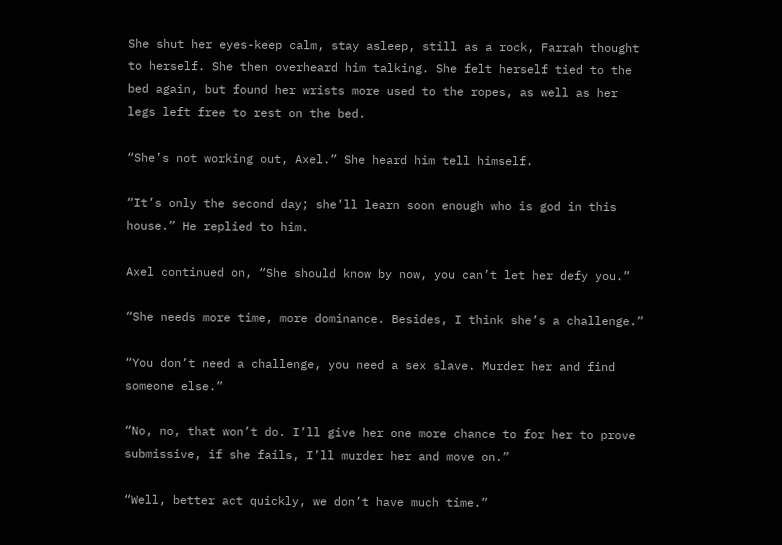She shut her eyes-keep calm, stay asleep, still as a rock, Farrah thought to herself. She then overheard him talking. She felt herself tied to the bed again, but found her wrists more used to the ropes, as well as her legs left free to rest on the bed.

“She’s not working out, Axel.” She heard him tell himself.

“It’s only the second day; she’ll learn soon enough who is god in this house.” He replied to him.

Axel continued on, “She should know by now, you can’t let her defy you.”

“She needs more time, more dominance. Besides, I think she’s a challenge.”

“You don’t need a challenge, you need a sex slave. Murder her and find someone else.”

“No, no, that won’t do. I’ll give her one more chance to for her to prove submissive, if she fails, I’ll murder her and move on.”

“Well, better act quickly, we don’t have much time.”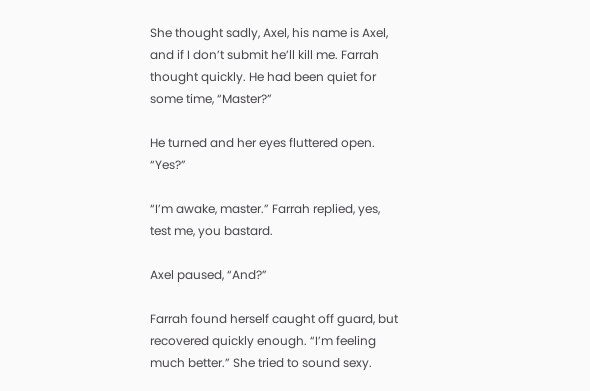She thought sadly, Axel, his name is Axel, and if I don’t submit he’ll kill me. Farrah thought quickly. He had been quiet for some time, “Master?”

He turned and her eyes fluttered open. “Yes?”

“I’m awake, master.” Farrah replied, yes, test me, you bastard.

Axel paused, “And?”

Farrah found herself caught off guard, but recovered quickly enough. “I’m feeling much better.” She tried to sound sexy.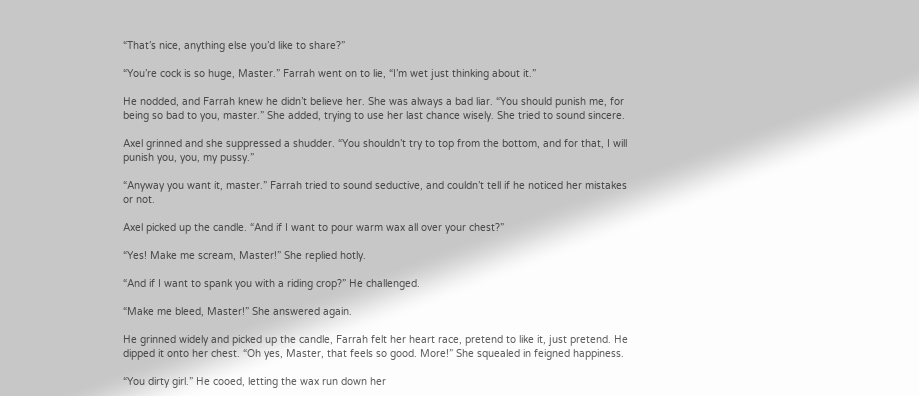“That’s nice, anything else you’d like to share?”

“You’re cock is so huge, Master.” Farrah went on to lie, “I’m wet just thinking about it.”

He nodded, and Farrah knew he didn’t believe her. She was always a bad liar. “You should punish me, for being so bad to you, master.” She added, trying to use her last chance wisely. She tried to sound sincere.

Axel grinned and she suppressed a shudder. “You shouldn’t try to top from the bottom, and for that, I will punish you, you, my pussy.”

“Anyway you want it, master.” Farrah tried to sound seductive, and couldn’t tell if he noticed her mistakes or not.

Axel picked up the candle. “And if I want to pour warm wax all over your chest?”

“Yes! Make me scream, Master!” She replied hotly.

“And if I want to spank you with a riding crop?” He challenged.

“Make me bleed, Master!” She answered again.

He grinned widely and picked up the candle, Farrah felt her heart race, pretend to like it, just pretend. He dipped it onto her chest. “Oh yes, Master, that feels so good. More!” She squealed in feigned happiness.

“You dirty girl.” He cooed, letting the wax run down her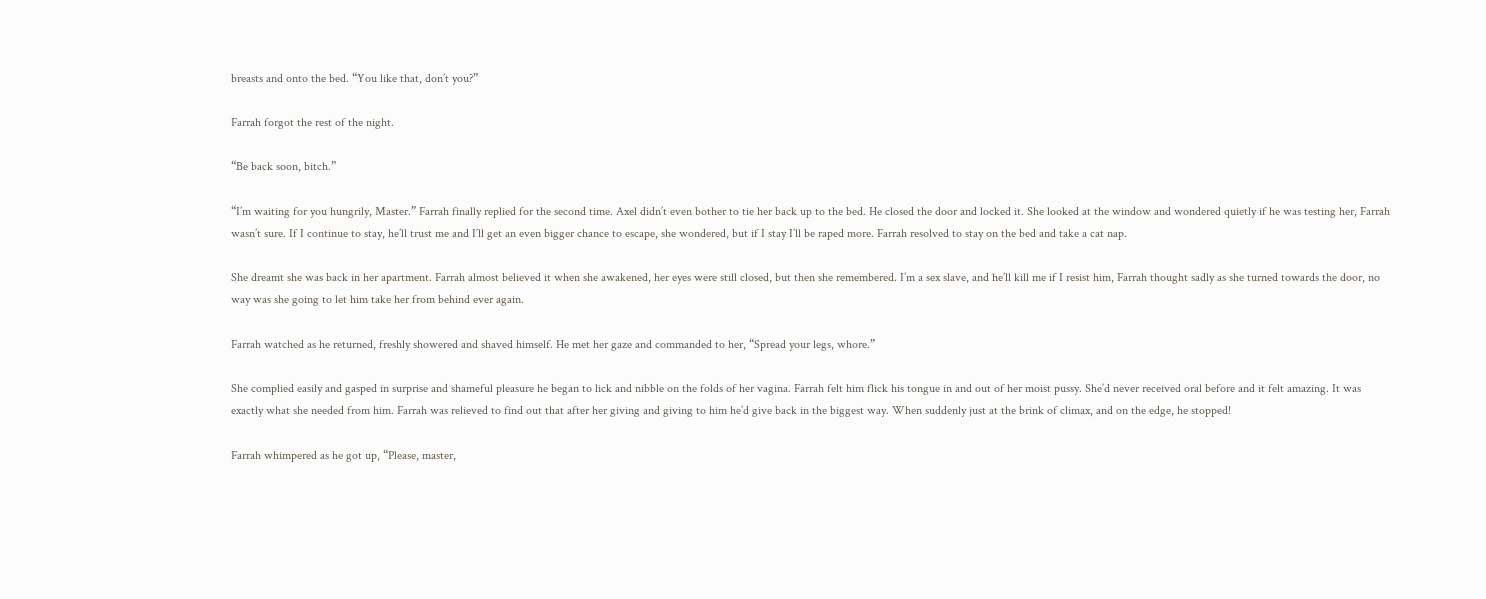breasts and onto the bed. “You like that, don’t you?”

Farrah forgot the rest of the night.

“Be back soon, bitch.”

“I’m waiting for you hungrily, Master.” Farrah finally replied for the second time. Axel didn’t even bother to tie her back up to the bed. He closed the door and locked it. She looked at the window and wondered quietly if he was testing her, Farrah wasn’t sure. If I continue to stay, he’ll trust me and I’ll get an even bigger chance to escape, she wondered, but if I stay I’ll be raped more. Farrah resolved to stay on the bed and take a cat nap.

She dreamt she was back in her apartment. Farrah almost believed it when she awakened, her eyes were still closed, but then she remembered. I’m a sex slave, and he’ll kill me if I resist him, Farrah thought sadly as she turned towards the door, no way was she going to let him take her from behind ever again.

Farrah watched as he returned, freshly showered and shaved himself. He met her gaze and commanded to her, “Spread your legs, whore.”

She complied easily and gasped in surprise and shameful pleasure he began to lick and nibble on the folds of her vagina. Farrah felt him flick his tongue in and out of her moist pussy. She’d never received oral before and it felt amazing. It was exactly what she needed from him. Farrah was relieved to find out that after her giving and giving to him he’d give back in the biggest way. When suddenly just at the brink of climax, and on the edge, he stopped!

Farrah whimpered as he got up, “Please, master,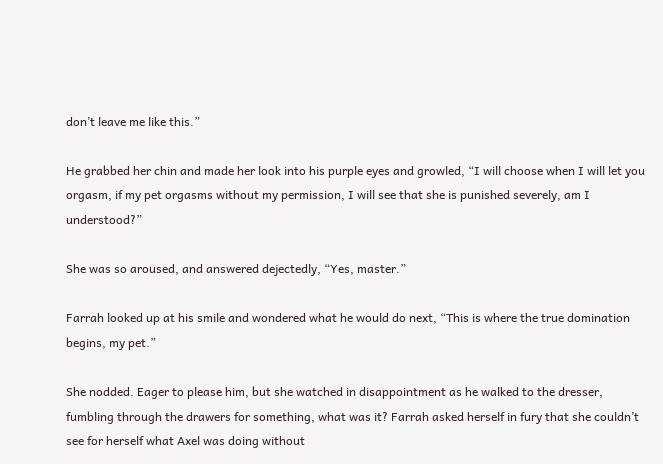don’t leave me like this.”

He grabbed her chin and made her look into his purple eyes and growled, “I will choose when I will let you orgasm, if my pet orgasms without my permission, I will see that she is punished severely, am I understood?”

She was so aroused, and answered dejectedly, “Yes, master.”

Farrah looked up at his smile and wondered what he would do next, “This is where the true domination begins, my pet.”

She nodded. Eager to please him, but she watched in disappointment as he walked to the dresser, fumbling through the drawers for something, what was it? Farrah asked herself in fury that she couldn’t see for herself what Axel was doing without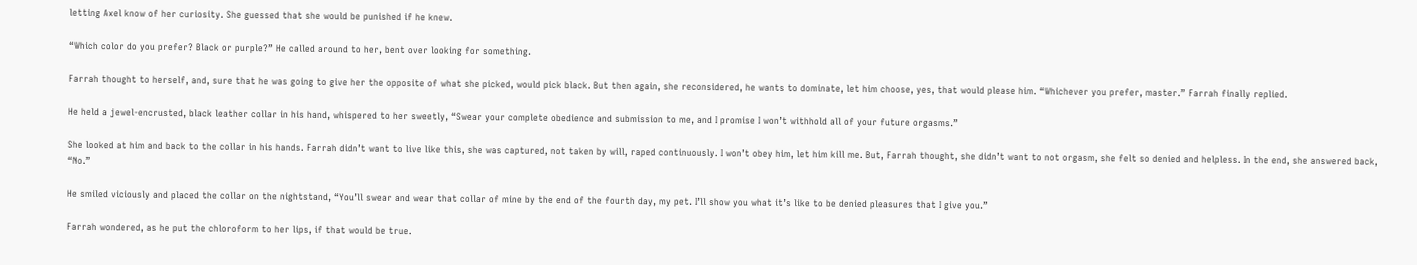letting Axel know of her curiosity. She guessed that she would be punished if he knew.

“Which color do you prefer? Black or purple?” He called around to her, bent over looking for something.

Farrah thought to herself, and, sure that he was going to give her the opposite of what she picked, would pick black. But then again, she reconsidered, he wants to dominate, let him choose, yes, that would please him. “Whichever you prefer, master.” Farrah finally replied.

He held a jewel-encrusted, black leather collar in his hand, whispered to her sweetly, “Swear your complete obedience and submission to me, and I promise I won’t withhold all of your future orgasms.”

She looked at him and back to the collar in his hands. Farrah didn’t want to live like this, she was captured, not taken by will, raped continuously. I won’t obey him, let him kill me. But, Farrah thought, she didn’t want to not orgasm, she felt so denied and helpless. In the end, she answered back, “No.”

He smiled viciously and placed the collar on the nightstand, “You’ll swear and wear that collar of mine by the end of the fourth day, my pet. I’ll show you what it’s like to be denied pleasures that I give you.”

Farrah wondered, as he put the chloroform to her lips, if that would be true.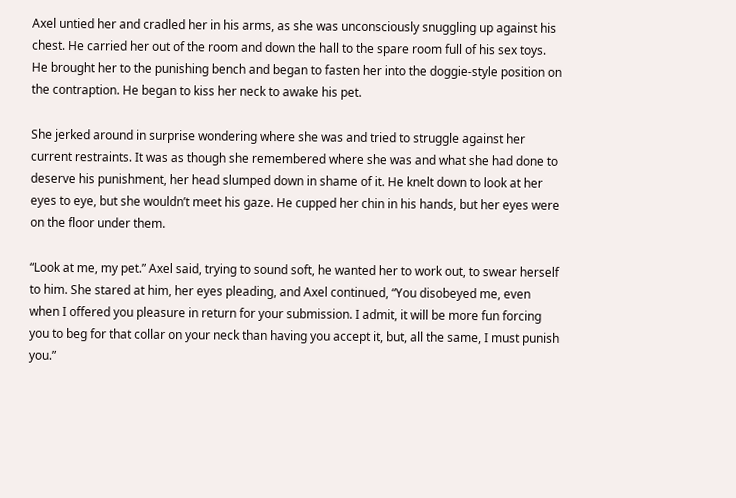Axel untied her and cradled her in his arms, as she was unconsciously snuggling up against his chest. He carried her out of the room and down the hall to the spare room full of his sex toys. He brought her to the punishing bench and began to fasten her into the doggie-style position on the contraption. He began to kiss her neck to awake his pet.

She jerked around in surprise wondering where she was and tried to struggle against her current restraints. It was as though she remembered where she was and what she had done to deserve his punishment, her head slumped down in shame of it. He knelt down to look at her eyes to eye, but she wouldn’t meet his gaze. He cupped her chin in his hands, but her eyes were on the floor under them.

“Look at me, my pet.” Axel said, trying to sound soft, he wanted her to work out, to swear herself to him. She stared at him, her eyes pleading, and Axel continued, “You disobeyed me, even when I offered you pleasure in return for your submission. I admit, it will be more fun forcing you to beg for that collar on your neck than having you accept it, but, all the same, I must punish you.”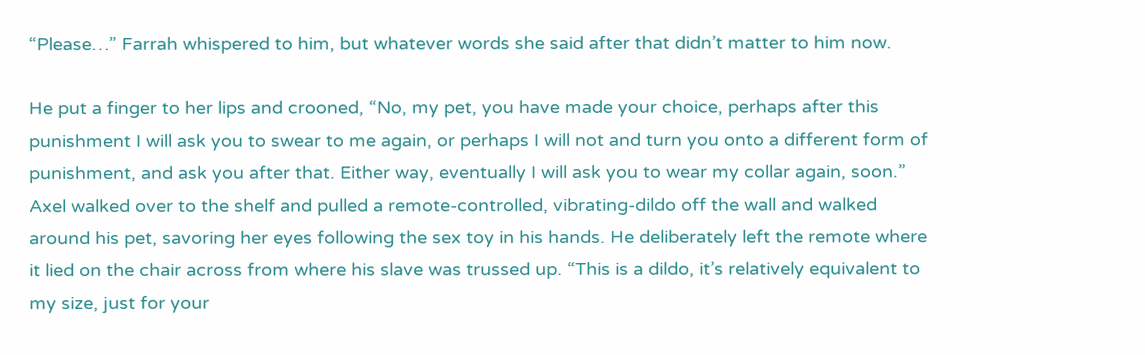“Please…” Farrah whispered to him, but whatever words she said after that didn’t matter to him now.

He put a finger to her lips and crooned, “No, my pet, you have made your choice, perhaps after this punishment I will ask you to swear to me again, or perhaps I will not and turn you onto a different form of punishment, and ask you after that. Either way, eventually I will ask you to wear my collar again, soon.” Axel walked over to the shelf and pulled a remote-controlled, vibrating-dildo off the wall and walked around his pet, savoring her eyes following the sex toy in his hands. He deliberately left the remote where it lied on the chair across from where his slave was trussed up. “This is a dildo, it’s relatively equivalent to my size, just for your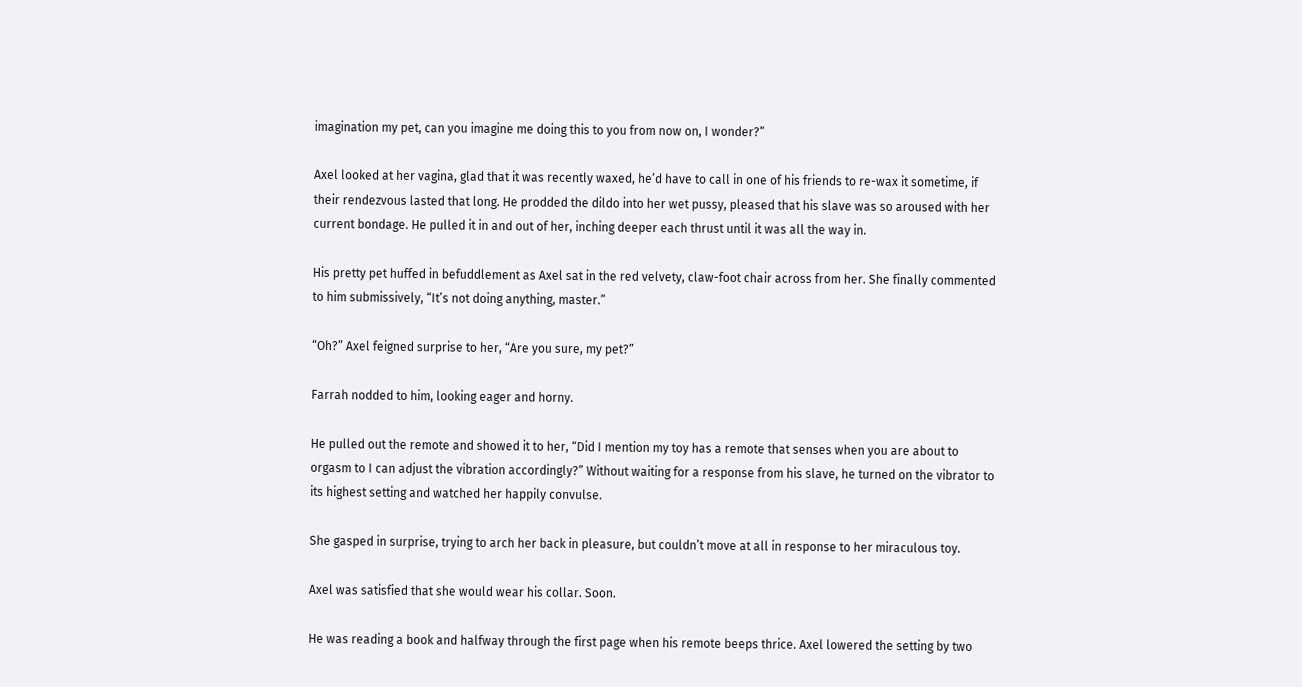imagination my pet, can you imagine me doing this to you from now on, I wonder?”

Axel looked at her vagina, glad that it was recently waxed, he’d have to call in one of his friends to re-wax it sometime, if their rendezvous lasted that long. He prodded the dildo into her wet pussy, pleased that his slave was so aroused with her current bondage. He pulled it in and out of her, inching deeper each thrust until it was all the way in.

His pretty pet huffed in befuddlement as Axel sat in the red velvety, claw-foot chair across from her. She finally commented to him submissively, “It’s not doing anything, master.”

“Oh?” Axel feigned surprise to her, “Are you sure, my pet?”

Farrah nodded to him, looking eager and horny.

He pulled out the remote and showed it to her, “Did I mention my toy has a remote that senses when you are about to orgasm to I can adjust the vibration accordingly?” Without waiting for a response from his slave, he turned on the vibrator to its highest setting and watched her happily convulse.

She gasped in surprise, trying to arch her back in pleasure, but couldn’t move at all in response to her miraculous toy.

Axel was satisfied that she would wear his collar. Soon.

He was reading a book and halfway through the first page when his remote beeps thrice. Axel lowered the setting by two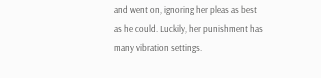and went on, ignoring her pleas as best as he could. Luckily, her punishment has many vibration settings.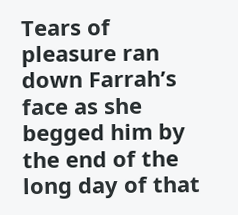Tears of pleasure ran down Farrah’s face as she begged him by the end of the long day of that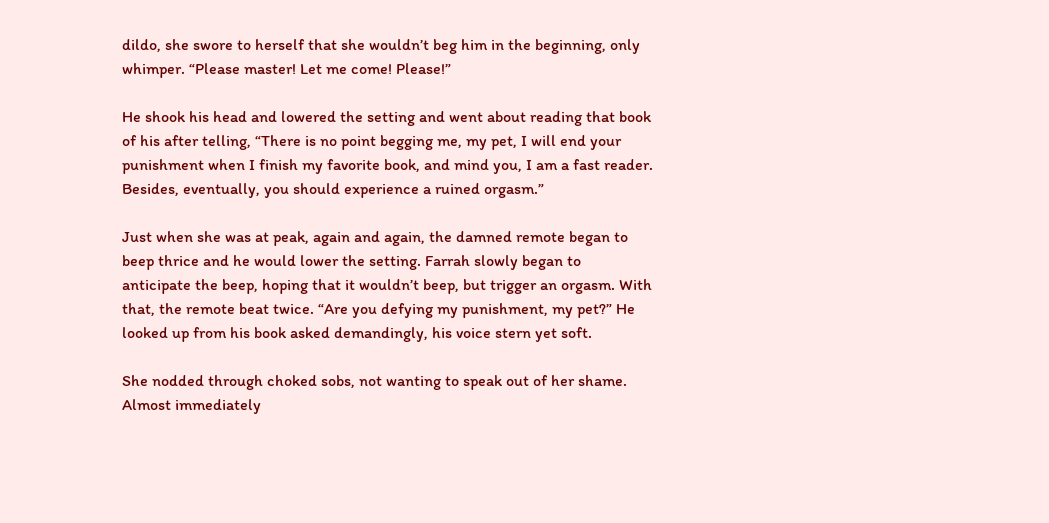dildo, she swore to herself that she wouldn’t beg him in the beginning, only whimper. “Please master! Let me come! Please!”

He shook his head and lowered the setting and went about reading that book of his after telling, “There is no point begging me, my pet, I will end your punishment when I finish my favorite book, and mind you, I am a fast reader. Besides, eventually, you should experience a ruined orgasm.”

Just when she was at peak, again and again, the damned remote began to beep thrice and he would lower the setting. Farrah slowly began to anticipate the beep, hoping that it wouldn’t beep, but trigger an orgasm. With that, the remote beat twice. “Are you defying my punishment, my pet?” He looked up from his book asked demandingly, his voice stern yet soft.

She nodded through choked sobs, not wanting to speak out of her shame. Almost immediately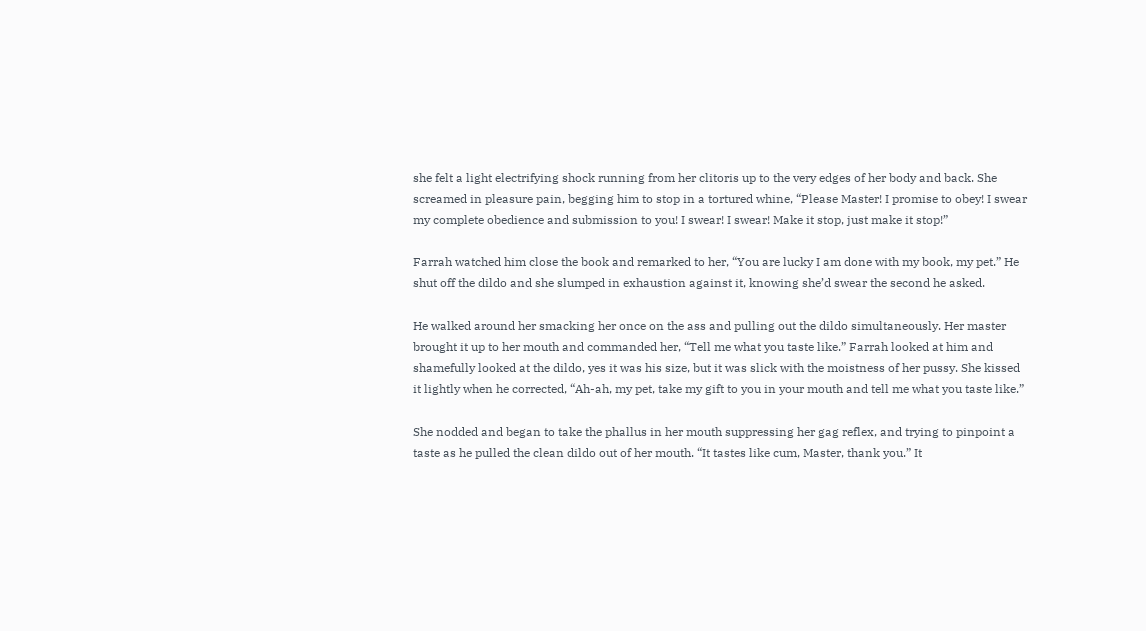she felt a light electrifying shock running from her clitoris up to the very edges of her body and back. She screamed in pleasure pain, begging him to stop in a tortured whine, “Please Master! I promise to obey! I swear my complete obedience and submission to you! I swear! I swear! Make it stop, just make it stop!”

Farrah watched him close the book and remarked to her, “You are lucky I am done with my book, my pet.” He shut off the dildo and she slumped in exhaustion against it, knowing she’d swear the second he asked.

He walked around her smacking her once on the ass and pulling out the dildo simultaneously. Her master brought it up to her mouth and commanded her, “Tell me what you taste like.” Farrah looked at him and shamefully looked at the dildo, yes it was his size, but it was slick with the moistness of her pussy. She kissed it lightly when he corrected, “Ah-ah, my pet, take my gift to you in your mouth and tell me what you taste like.”

She nodded and began to take the phallus in her mouth suppressing her gag reflex, and trying to pinpoint a taste as he pulled the clean dildo out of her mouth. “It tastes like cum, Master, thank you.” It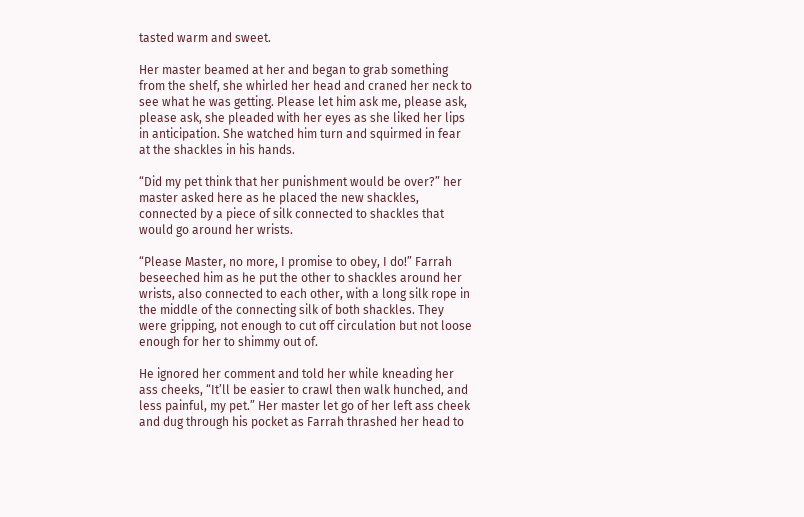tasted warm and sweet.

Her master beamed at her and began to grab something from the shelf, she whirled her head and craned her neck to see what he was getting. Please let him ask me, please ask, please ask, she pleaded with her eyes as she liked her lips in anticipation. She watched him turn and squirmed in fear at the shackles in his hands.

“Did my pet think that her punishment would be over?” her master asked here as he placed the new shackles, connected by a piece of silk connected to shackles that would go around her wrists.

“Please Master, no more, I promise to obey, I do!” Farrah beseeched him as he put the other to shackles around her wrists, also connected to each other, with a long silk rope in the middle of the connecting silk of both shackles. They were gripping, not enough to cut off circulation but not loose enough for her to shimmy out of.

He ignored her comment and told her while kneading her ass cheeks, “It’ll be easier to crawl then walk hunched, and less painful, my pet.” Her master let go of her left ass cheek and dug through his pocket as Farrah thrashed her head to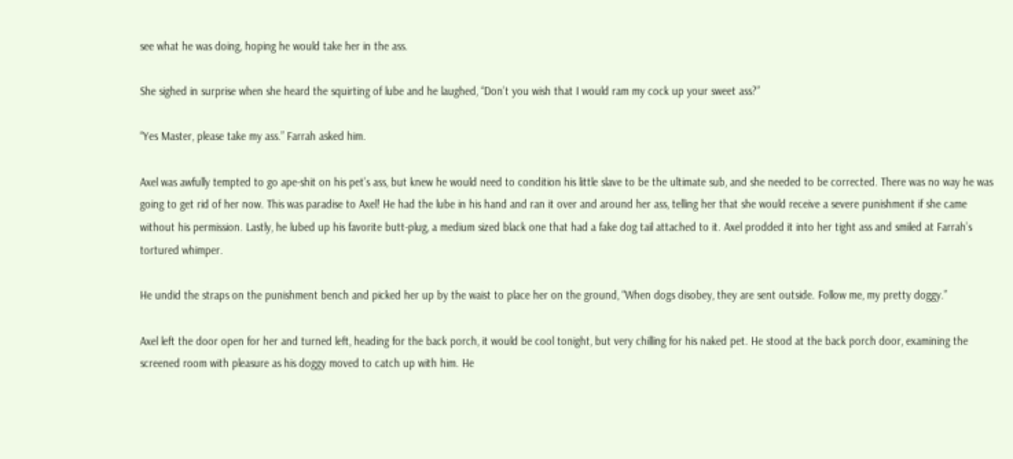see what he was doing, hoping he would take her in the ass.

She sighed in surprise when she heard the squirting of lube and he laughed, “Don’t you wish that I would ram my cock up your sweet ass?”

“Yes Master, please take my ass.” Farrah asked him.

Axel was awfully tempted to go ape-shit on his pet’s ass, but knew he would need to condition his little slave to be the ultimate sub, and she needed to be corrected. There was no way he was going to get rid of her now. This was paradise to Axel! He had the lube in his hand and ran it over and around her ass, telling her that she would receive a severe punishment if she came without his permission. Lastly, he lubed up his favorite butt-plug, a medium sized black one that had a fake dog tail attached to it. Axel prodded it into her tight ass and smiled at Farrah’s tortured whimper.

He undid the straps on the punishment bench and picked her up by the waist to place her on the ground, “When dogs disobey, they are sent outside. Follow me, my pretty doggy.”

Axel left the door open for her and turned left, heading for the back porch, it would be cool tonight, but very chilling for his naked pet. He stood at the back porch door, examining the screened room with pleasure as his doggy moved to catch up with him. He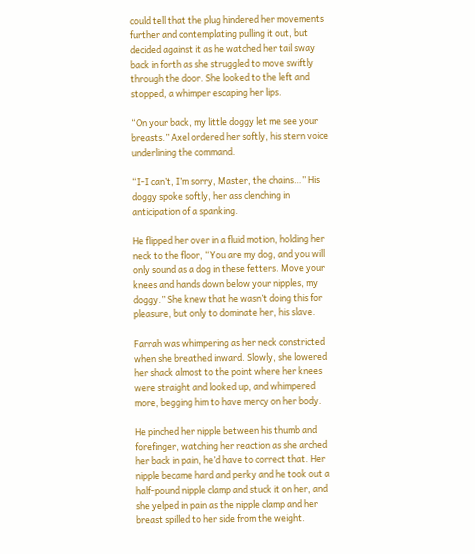could tell that the plug hindered her movements further and contemplating pulling it out, but decided against it as he watched her tail sway back in forth as she struggled to move swiftly through the door. She looked to the left and stopped, a whimper escaping her lips.

“On your back, my little doggy let me see your breasts.” Axel ordered her softly, his stern voice underlining the command.

“I-I can’t, I’m sorry, Master, the chains…” His doggy spoke softly, her ass clenching in anticipation of a spanking.

He flipped her over in a fluid motion, holding her neck to the floor, “You are my dog, and you will only sound as a dog in these fetters. Move your knees and hands down below your nipples, my doggy.” She knew that he wasn’t doing this for pleasure, but only to dominate her, his slave.

Farrah was whimpering as her neck constricted when she breathed inward. Slowly, she lowered her shack almost to the point where her knees were straight and looked up, and whimpered more, begging him to have mercy on her body.

He pinched her nipple between his thumb and forefinger, watching her reaction as she arched her back in pain, he’d have to correct that. Her nipple became hard and perky and he took out a half-pound nipple clamp and stuck it on her, and she yelped in pain as the nipple clamp and her breast spilled to her side from the weight.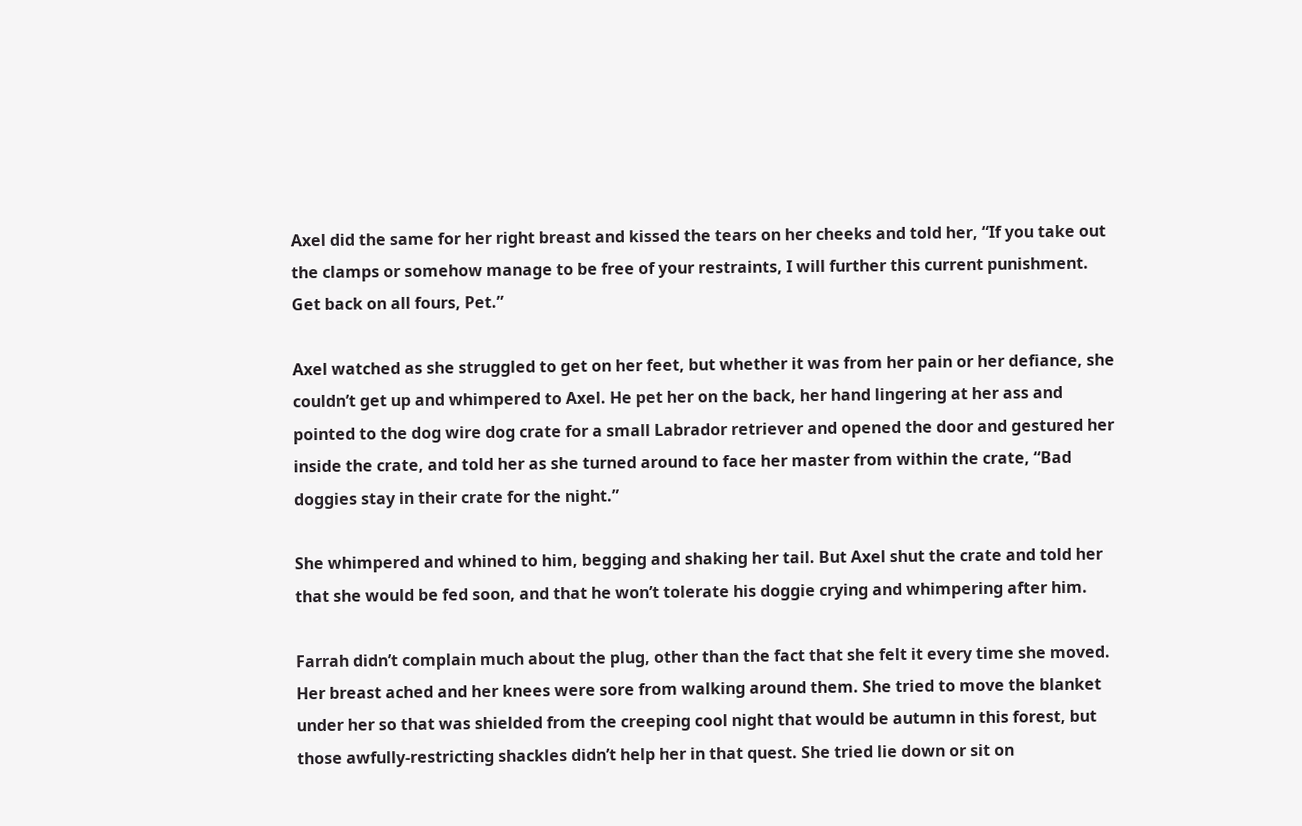Axel did the same for her right breast and kissed the tears on her cheeks and told her, “If you take out the clamps or somehow manage to be free of your restraints, I will further this current punishment. Get back on all fours, Pet.”

Axel watched as she struggled to get on her feet, but whether it was from her pain or her defiance, she couldn’t get up and whimpered to Axel. He pet her on the back, her hand lingering at her ass and pointed to the dog wire dog crate for a small Labrador retriever and opened the door and gestured her inside the crate, and told her as she turned around to face her master from within the crate, “Bad doggies stay in their crate for the night.”

She whimpered and whined to him, begging and shaking her tail. But Axel shut the crate and told her that she would be fed soon, and that he won’t tolerate his doggie crying and whimpering after him.

Farrah didn’t complain much about the plug, other than the fact that she felt it every time she moved. Her breast ached and her knees were sore from walking around them. She tried to move the blanket under her so that was shielded from the creeping cool night that would be autumn in this forest, but those awfully-restricting shackles didn’t help her in that quest. She tried lie down or sit on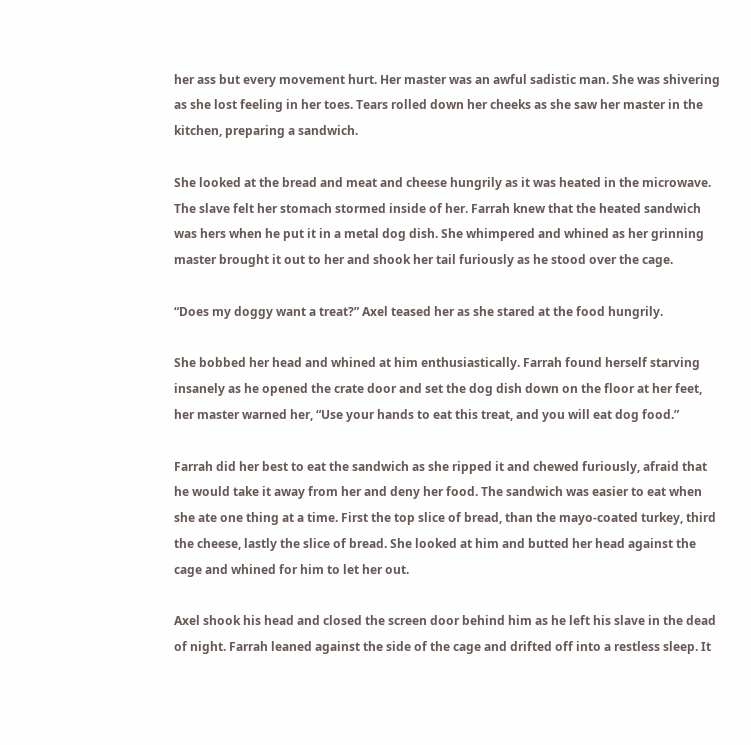her ass but every movement hurt. Her master was an awful sadistic man. She was shivering as she lost feeling in her toes. Tears rolled down her cheeks as she saw her master in the kitchen, preparing a sandwich.

She looked at the bread and meat and cheese hungrily as it was heated in the microwave. The slave felt her stomach stormed inside of her. Farrah knew that the heated sandwich was hers when he put it in a metal dog dish. She whimpered and whined as her grinning master brought it out to her and shook her tail furiously as he stood over the cage.

“Does my doggy want a treat?” Axel teased her as she stared at the food hungrily.

She bobbed her head and whined at him enthusiastically. Farrah found herself starving insanely as he opened the crate door and set the dog dish down on the floor at her feet, her master warned her, “Use your hands to eat this treat, and you will eat dog food.”

Farrah did her best to eat the sandwich as she ripped it and chewed furiously, afraid that he would take it away from her and deny her food. The sandwich was easier to eat when she ate one thing at a time. First the top slice of bread, than the mayo-coated turkey, third the cheese, lastly the slice of bread. She looked at him and butted her head against the cage and whined for him to let her out.

Axel shook his head and closed the screen door behind him as he left his slave in the dead of night. Farrah leaned against the side of the cage and drifted off into a restless sleep. It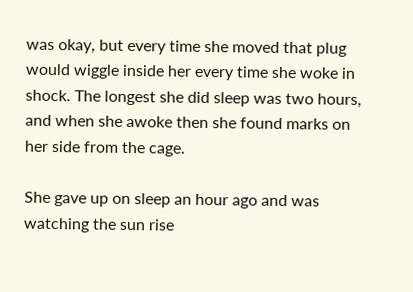was okay, but every time she moved that plug would wiggle inside her every time she woke in shock. The longest she did sleep was two hours, and when she awoke then she found marks on her side from the cage.

She gave up on sleep an hour ago and was watching the sun rise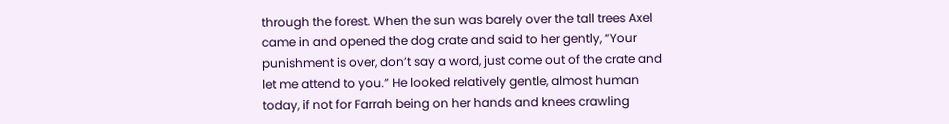through the forest. When the sun was barely over the tall trees Axel came in and opened the dog crate and said to her gently, “Your punishment is over, don’t say a word, just come out of the crate and let me attend to you.” He looked relatively gentle, almost human today, if not for Farrah being on her hands and knees crawling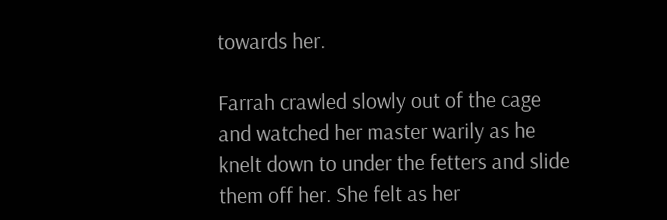towards her.

Farrah crawled slowly out of the cage and watched her master warily as he knelt down to under the fetters and slide them off her. She felt as her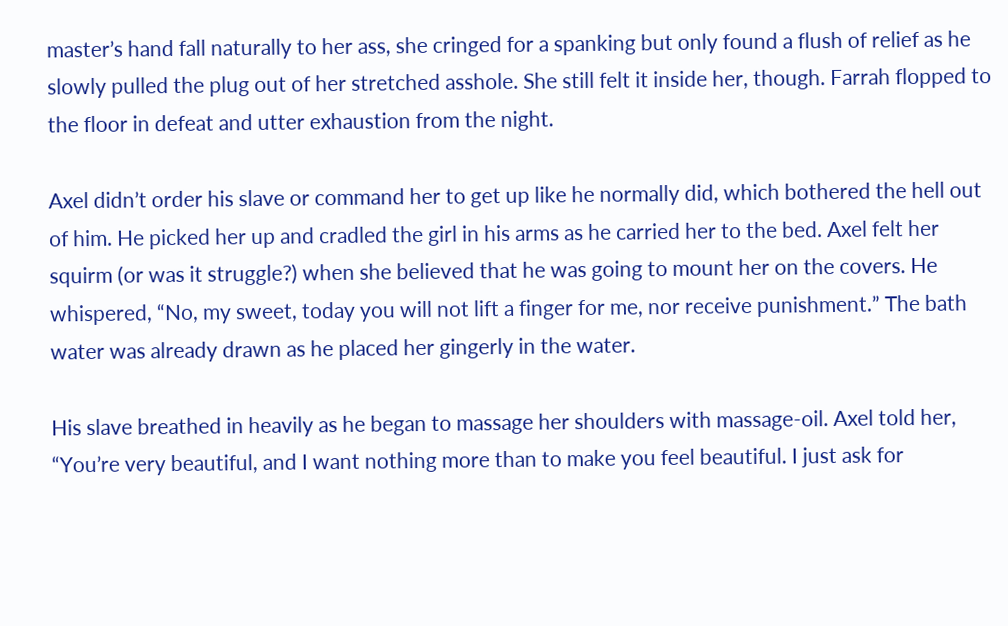master’s hand fall naturally to her ass, she cringed for a spanking but only found a flush of relief as he slowly pulled the plug out of her stretched asshole. She still felt it inside her, though. Farrah flopped to the floor in defeat and utter exhaustion from the night.

Axel didn’t order his slave or command her to get up like he normally did, which bothered the hell out of him. He picked her up and cradled the girl in his arms as he carried her to the bed. Axel felt her squirm (or was it struggle?) when she believed that he was going to mount her on the covers. He whispered, “No, my sweet, today you will not lift a finger for me, nor receive punishment.” The bath water was already drawn as he placed her gingerly in the water.

His slave breathed in heavily as he began to massage her shoulders with massage-oil. Axel told her, “You’re very beautiful, and I want nothing more than to make you feel beautiful. I just ask for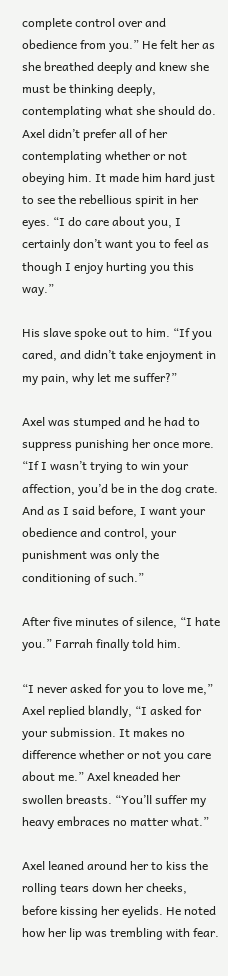complete control over and obedience from you.” He felt her as she breathed deeply and knew she must be thinking deeply, contemplating what she should do. Axel didn’t prefer all of her contemplating whether or not obeying him. It made him hard just to see the rebellious spirit in her eyes. “I do care about you, I certainly don’t want you to feel as though I enjoy hurting you this way.”

His slave spoke out to him. “If you cared, and didn’t take enjoyment in my pain, why let me suffer?”

Axel was stumped and he had to suppress punishing her once more. “If I wasn’t trying to win your affection, you’d be in the dog crate. And as I said before, I want your obedience and control, your punishment was only the conditioning of such.”

After five minutes of silence, “I hate you.” Farrah finally told him.

“I never asked for you to love me,” Axel replied blandly, “I asked for your submission. It makes no difference whether or not you care about me.” Axel kneaded her swollen breasts. “You’ll suffer my heavy embraces no matter what.”

Axel leaned around her to kiss the rolling tears down her cheeks, before kissing her eyelids. He noted how her lip was trembling with fear.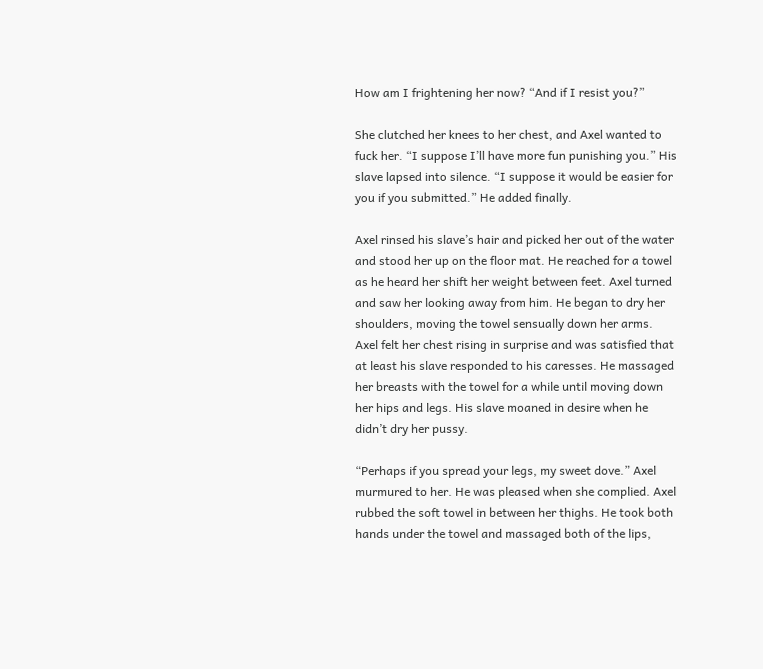How am I frightening her now? “And if I resist you?”

She clutched her knees to her chest, and Axel wanted to fuck her. “I suppose I’ll have more fun punishing you.” His slave lapsed into silence. “I suppose it would be easier for you if you submitted.” He added finally.

Axel rinsed his slave’s hair and picked her out of the water and stood her up on the floor mat. He reached for a towel as he heard her shift her weight between feet. Axel turned and saw her looking away from him. He began to dry her shoulders, moving the towel sensually down her arms. Axel felt her chest rising in surprise and was satisfied that at least his slave responded to his caresses. He massaged her breasts with the towel for a while until moving down her hips and legs. His slave moaned in desire when he didn’t dry her pussy.

“Perhaps if you spread your legs, my sweet dove.” Axel murmured to her. He was pleased when she complied. Axel rubbed the soft towel in between her thighs. He took both hands under the towel and massaged both of the lips,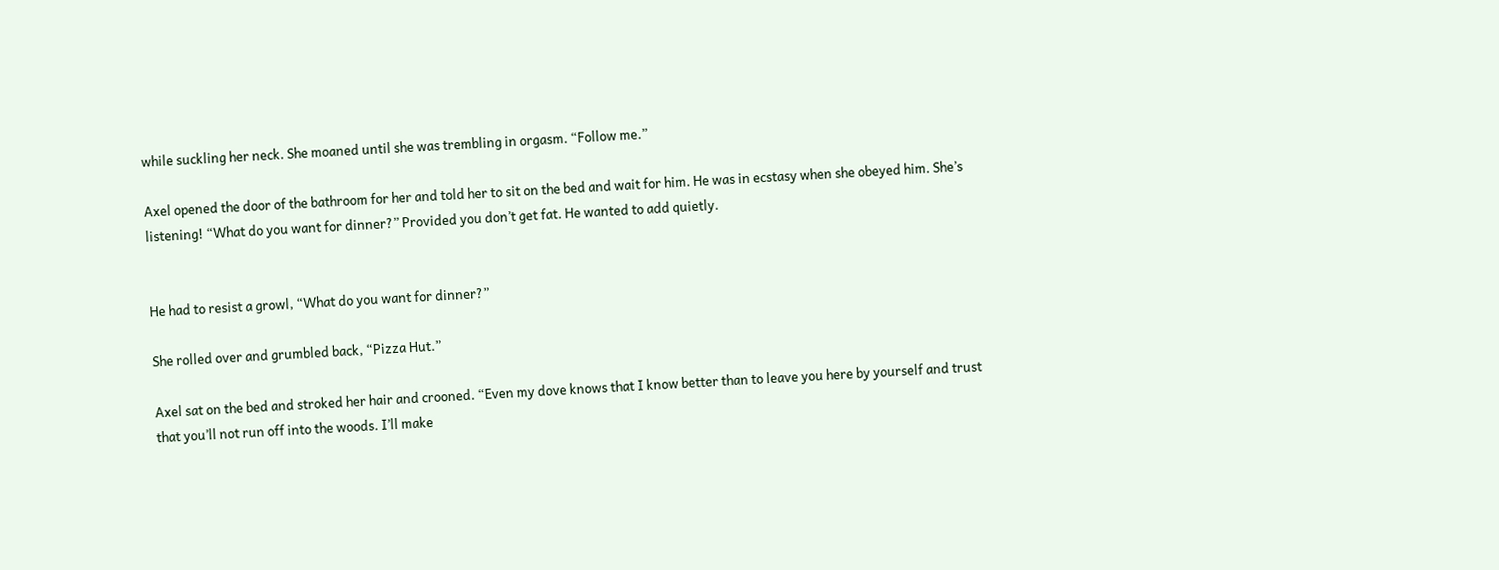while suckling her neck. She moaned until she was trembling in orgasm. “Follow me.”

Axel opened the door of the bathroom for her and told her to sit on the bed and wait for him. He was in ecstasy when she obeyed him. She’s listening! “What do you want for dinner?” Provided you don’t get fat. He wanted to add quietly.


He had to resist a growl, “What do you want for dinner?”

She rolled over and grumbled back, “Pizza Hut.”

Axel sat on the bed and stroked her hair and crooned. “Even my dove knows that I know better than to leave you here by yourself and trust that you’ll not run off into the woods. I’ll make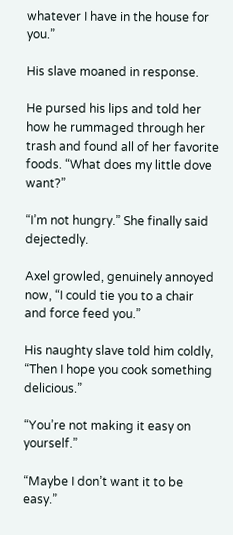whatever I have in the house for you.”

His slave moaned in response.

He pursed his lips and told her how he rummaged through her trash and found all of her favorite foods. “What does my little dove want?”

“I’m not hungry.” She finally said dejectedly.

Axel growled, genuinely annoyed now, “I could tie you to a chair and force feed you.”

His naughty slave told him coldly, “Then I hope you cook something delicious.”

“You’re not making it easy on yourself.”

“Maybe I don’t want it to be easy.”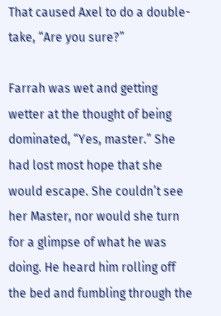That caused Axel to do a double-take, “Are you sure?”

Farrah was wet and getting wetter at the thought of being dominated, “Yes, master.” She had lost most hope that she would escape. She couldn’t see her Master, nor would she turn for a glimpse of what he was doing. He heard him rolling off the bed and fumbling through the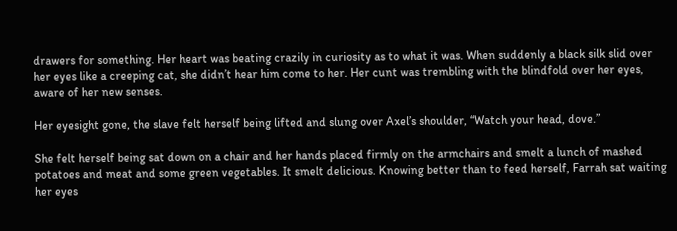drawers for something. Her heart was beating crazily in curiosity as to what it was. When suddenly a black silk slid over her eyes like a creeping cat, she didn’t hear him come to her. Her cunt was trembling with the blindfold over her eyes, aware of her new senses.

Her eyesight gone, the slave felt herself being lifted and slung over Axel’s shoulder, “Watch your head, dove.”

She felt herself being sat down on a chair and her hands placed firmly on the armchairs and smelt a lunch of mashed potatoes and meat and some green vegetables. It smelt delicious. Knowing better than to feed herself, Farrah sat waiting her eyes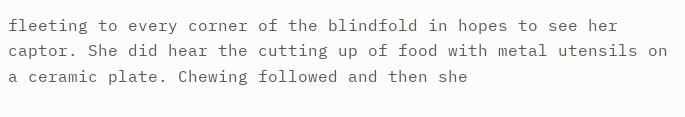fleeting to every corner of the blindfold in hopes to see her captor. She did hear the cutting up of food with metal utensils on a ceramic plate. Chewing followed and then she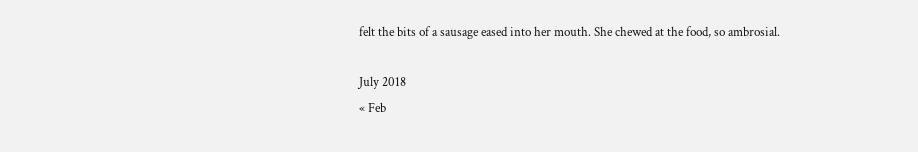felt the bits of a sausage eased into her mouth. She chewed at the food, so ambrosial.

July 2018
« Feb